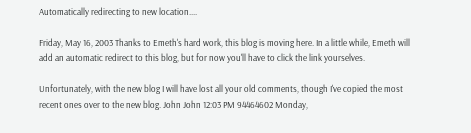Automatically redirecting to new location....

Friday, May 16, 2003 Thanks to Emeth's hard work, this blog is moving here. In a little while, Emeth will add an automatic redirect to this blog, but for now you'll have to click the link yourselves.

Unfortunately, with the new blog I will have lost all your old comments, though I've copied the most recent ones over to the new blog. John John 12:03 PM 94464602 Monday,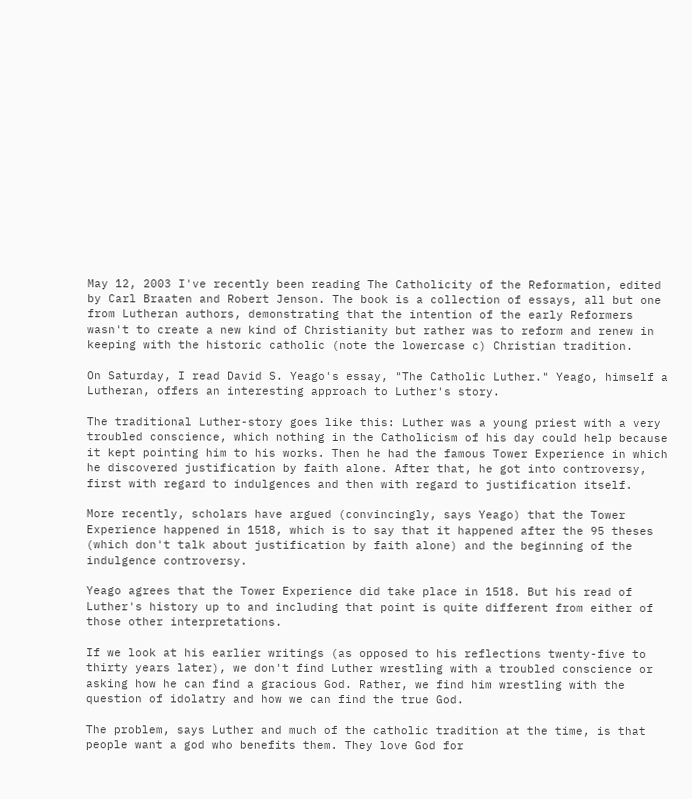May 12, 2003 I've recently been reading The Catholicity of the Reformation, edited by Carl Braaten and Robert Jenson. The book is a collection of essays, all but one from Lutheran authors, demonstrating that the intention of the early Reformers wasn't to create a new kind of Christianity but rather was to reform and renew in keeping with the historic catholic (note the lowercase c) Christian tradition.

On Saturday, I read David S. Yeago's essay, "The Catholic Luther." Yeago, himself a Lutheran, offers an interesting approach to Luther's story.

The traditional Luther-story goes like this: Luther was a young priest with a very troubled conscience, which nothing in the Catholicism of his day could help because it kept pointing him to his works. Then he had the famous Tower Experience in which he discovered justification by faith alone. After that, he got into controversy, first with regard to indulgences and then with regard to justification itself.

More recently, scholars have argued (convincingly, says Yeago) that the Tower Experience happened in 1518, which is to say that it happened after the 95 theses (which don't talk about justification by faith alone) and the beginning of the indulgence controversy.

Yeago agrees that the Tower Experience did take place in 1518. But his read of Luther's history up to and including that point is quite different from either of those other interpretations.

If we look at his earlier writings (as opposed to his reflections twenty-five to thirty years later), we don't find Luther wrestling with a troubled conscience or asking how he can find a gracious God. Rather, we find him wrestling with the question of idolatry and how we can find the true God.

The problem, says Luther and much of the catholic tradition at the time, is that people want a god who benefits them. They love God for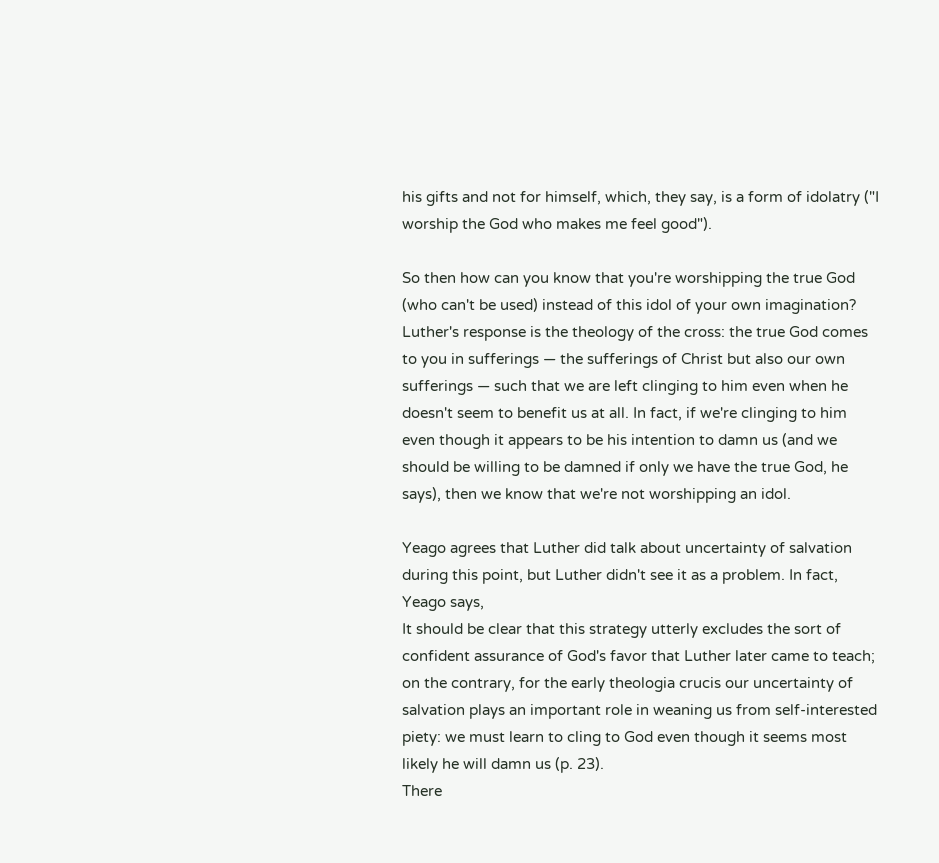his gifts and not for himself, which, they say, is a form of idolatry ("I worship the God who makes me feel good").

So then how can you know that you're worshipping the true God (who can't be used) instead of this idol of your own imagination? Luther's response is the theology of the cross: the true God comes to you in sufferings — the sufferings of Christ but also our own sufferings — such that we are left clinging to him even when he doesn't seem to benefit us at all. In fact, if we're clinging to him even though it appears to be his intention to damn us (and we should be willing to be damned if only we have the true God, he says), then we know that we're not worshipping an idol.

Yeago agrees that Luther did talk about uncertainty of salvation during this point, but Luther didn't see it as a problem. In fact, Yeago says,
It should be clear that this strategy utterly excludes the sort of confident assurance of God's favor that Luther later came to teach; on the contrary, for the early theologia crucis our uncertainty of salvation plays an important role in weaning us from self-interested piety: we must learn to cling to God even though it seems most likely he will damn us (p. 23).
There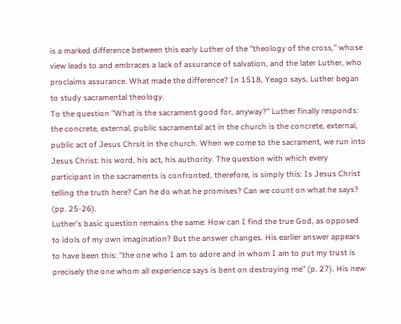is a marked difference between this early Luther of the "theology of the cross," whose view leads to and embraces a lack of assurance of salvation, and the later Luther, who proclaims assurance. What made the difference? In 1518, Yeago says, Luther began to study sacramental theology.
To the question "What is the sacrament good for, anyway?" Luther finally responds: the concrete, external, public sacramental act in the church is the concrete, external, public act of Jesus Chrsit in the church. When we come to the sacrament, we run into Jesus Christ: his word, his act, his authority. The question with which every participant in the sacraments is confronted, therefore, is simply this: Is Jesus Christ telling the truth here? Can he do what he promises? Can we count on what he says? (pp. 25-26).
Luther's basic question remains the same: How can I find the true God, as opposed to idols of my own imagination? But the answer changes. His earlier answer appears to have been this: "the one who I am to adore and in whom I am to put my trust is precisely the one whom all experience says is bent on destroying me" (p. 27). His new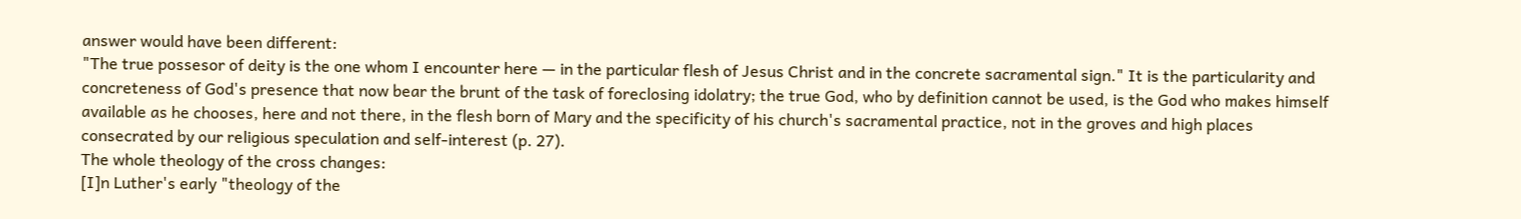answer would have been different:
"The true possesor of deity is the one whom I encounter here — in the particular flesh of Jesus Christ and in the concrete sacramental sign." It is the particularity and concreteness of God's presence that now bear the brunt of the task of foreclosing idolatry; the true God, who by definition cannot be used, is the God who makes himself available as he chooses, here and not there, in the flesh born of Mary and the specificity of his church's sacramental practice, not in the groves and high places consecrated by our religious speculation and self-interest (p. 27).
The whole theology of the cross changes:
[I]n Luther's early "theology of the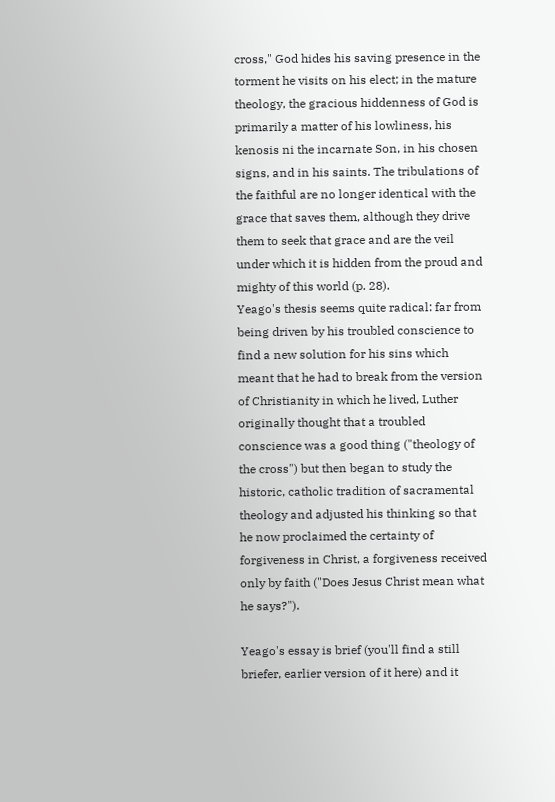cross," God hides his saving presence in the torment he visits on his elect; in the mature theology, the gracious hiddenness of God is primarily a matter of his lowliness, his kenosis ni the incarnate Son, in his chosen signs, and in his saints. The tribulations of the faithful are no longer identical with the grace that saves them, although they drive them to seek that grace and are the veil under which it is hidden from the proud and mighty of this world (p. 28).
Yeago's thesis seems quite radical: far from being driven by his troubled conscience to find a new solution for his sins which meant that he had to break from the version of Christianity in which he lived, Luther originally thought that a troubled conscience was a good thing ("theology of the cross") but then began to study the historic, catholic tradition of sacramental theology and adjusted his thinking so that he now proclaimed the certainty of forgiveness in Christ, a forgiveness received only by faith ("Does Jesus Christ mean what he says?").

Yeago's essay is brief (you'll find a still briefer, earlier version of it here) and it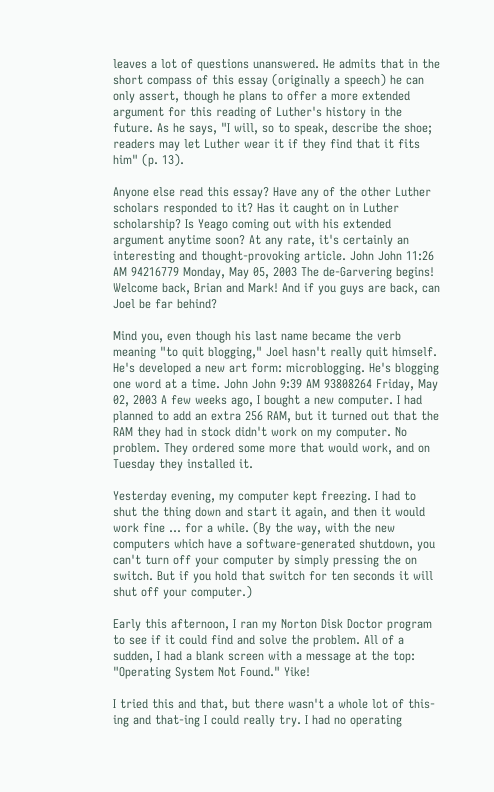leaves a lot of questions unanswered. He admits that in the short compass of this essay (originally a speech) he can only assert, though he plans to offer a more extended argument for this reading of Luther's history in the future. As he says, "I will, so to speak, describe the shoe; readers may let Luther wear it if they find that it fits him" (p. 13).

Anyone else read this essay? Have any of the other Luther scholars responded to it? Has it caught on in Luther scholarship? Is Yeago coming out with his extended argument anytime soon? At any rate, it's certainly an interesting and thought-provoking article. John John 11:26 AM 94216779 Monday, May 05, 2003 The de-Garvering begins! Welcome back, Brian and Mark! And if you guys are back, can Joel be far behind?

Mind you, even though his last name became the verb meaning "to quit blogging," Joel hasn't really quit himself. He's developed a new art form: microblogging. He's blogging one word at a time. John John 9:39 AM 93808264 Friday, May 02, 2003 A few weeks ago, I bought a new computer. I had planned to add an extra 256 RAM, but it turned out that the RAM they had in stock didn't work on my computer. No problem. They ordered some more that would work, and on Tuesday they installed it.

Yesterday evening, my computer kept freezing. I had to shut the thing down and start it again, and then it would work fine ... for a while. (By the way, with the new computers which have a software-generated shutdown, you can't turn off your computer by simply pressing the on switch. But if you hold that switch for ten seconds it will shut off your computer.)

Early this afternoon, I ran my Norton Disk Doctor program to see if it could find and solve the problem. All of a sudden, I had a blank screen with a message at the top: "Operating System Not Found." Yike!

I tried this and that, but there wasn't a whole lot of this-ing and that-ing I could really try. I had no operating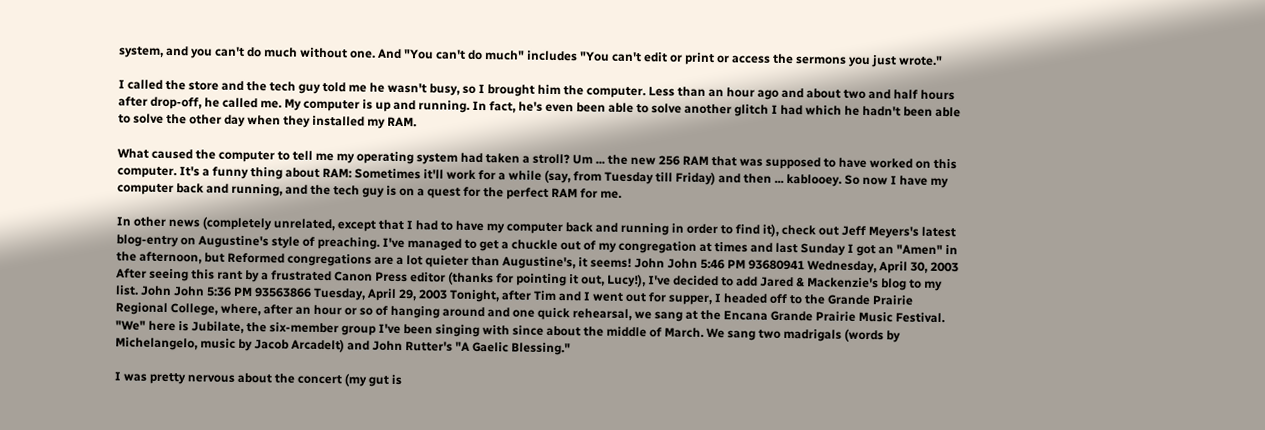system, and you can't do much without one. And "You can't do much" includes "You can't edit or print or access the sermons you just wrote."

I called the store and the tech guy told me he wasn't busy, so I brought him the computer. Less than an hour ago and about two and half hours after drop-off, he called me. My computer is up and running. In fact, he's even been able to solve another glitch I had which he hadn't been able to solve the other day when they installed my RAM.

What caused the computer to tell me my operating system had taken a stroll? Um ... the new 256 RAM that was supposed to have worked on this computer. It's a funny thing about RAM: Sometimes it'll work for a while (say, from Tuesday till Friday) and then ... kablooey. So now I have my computer back and running, and the tech guy is on a quest for the perfect RAM for me.

In other news (completely unrelated, except that I had to have my computer back and running in order to find it), check out Jeff Meyers's latest blog-entry on Augustine's style of preaching. I've managed to get a chuckle out of my congregation at times and last Sunday I got an "Amen" in the afternoon, but Reformed congregations are a lot quieter than Augustine's, it seems! John John 5:46 PM 93680941 Wednesday, April 30, 2003 After seeing this rant by a frustrated Canon Press editor (thanks for pointing it out, Lucy!), I've decided to add Jared & Mackenzie's blog to my list. John John 5:36 PM 93563866 Tuesday, April 29, 2003 Tonight, after Tim and I went out for supper, I headed off to the Grande Prairie Regional College, where, after an hour or so of hanging around and one quick rehearsal, we sang at the Encana Grande Prairie Music Festival. "We" here is Jubilate, the six-member group I've been singing with since about the middle of March. We sang two madrigals (words by Michelangelo, music by Jacob Arcadelt) and John Rutter's "A Gaelic Blessing."

I was pretty nervous about the concert (my gut is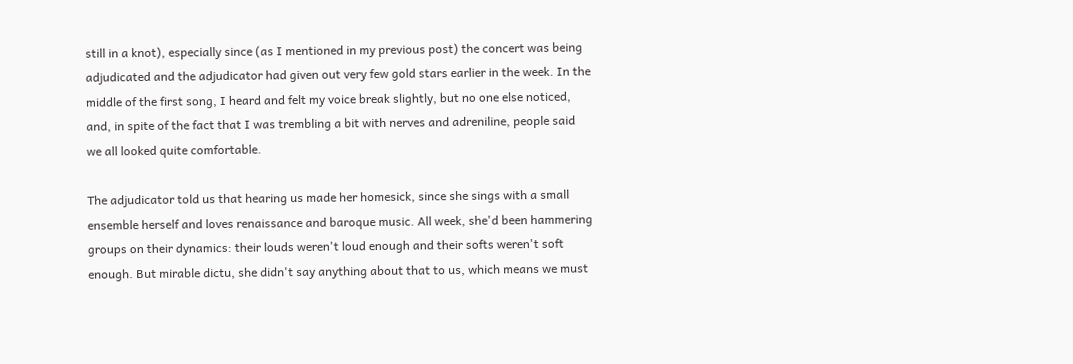still in a knot), especially since (as I mentioned in my previous post) the concert was being adjudicated and the adjudicator had given out very few gold stars earlier in the week. In the middle of the first song, I heard and felt my voice break slightly, but no one else noticed, and, in spite of the fact that I was trembling a bit with nerves and adreniline, people said we all looked quite comfortable.

The adjudicator told us that hearing us made her homesick, since she sings with a small ensemble herself and loves renaissance and baroque music. All week, she'd been hammering groups on their dynamics: their louds weren't loud enough and their softs weren't soft enough. But mirable dictu, she didn't say anything about that to us, which means we must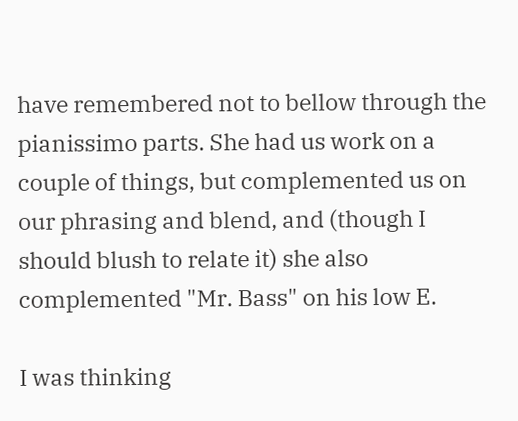have remembered not to bellow through the pianissimo parts. She had us work on a couple of things, but complemented us on our phrasing and blend, and (though I should blush to relate it) she also complemented "Mr. Bass" on his low E.

I was thinking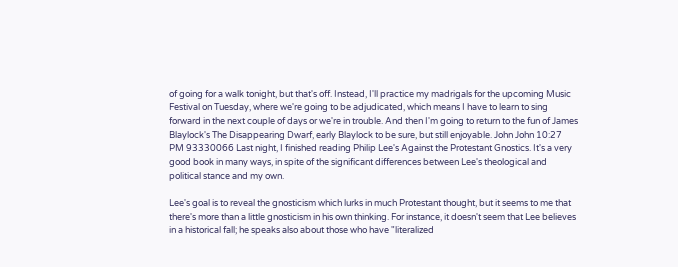of going for a walk tonight, but that's off. Instead, I'll practice my madrigals for the upcoming Music Festival on Tuesday, where we're going to be adjudicated, which means I have to learn to sing forward in the next couple of days or we're in trouble. And then I'm going to return to the fun of James Blaylock's The Disappearing Dwarf, early Blaylock to be sure, but still enjoyable. John John 10:27 PM 93330066 Last night, I finished reading Philip Lee's Against the Protestant Gnostics. It's a very good book in many ways, in spite of the significant differences between Lee's theological and political stance and my own.

Lee's goal is to reveal the gnosticism which lurks in much Protestant thought, but it seems to me that there's more than a little gnosticism in his own thinking. For instance, it doesn't seem that Lee believes in a historical fall; he speaks also about those who have "literalized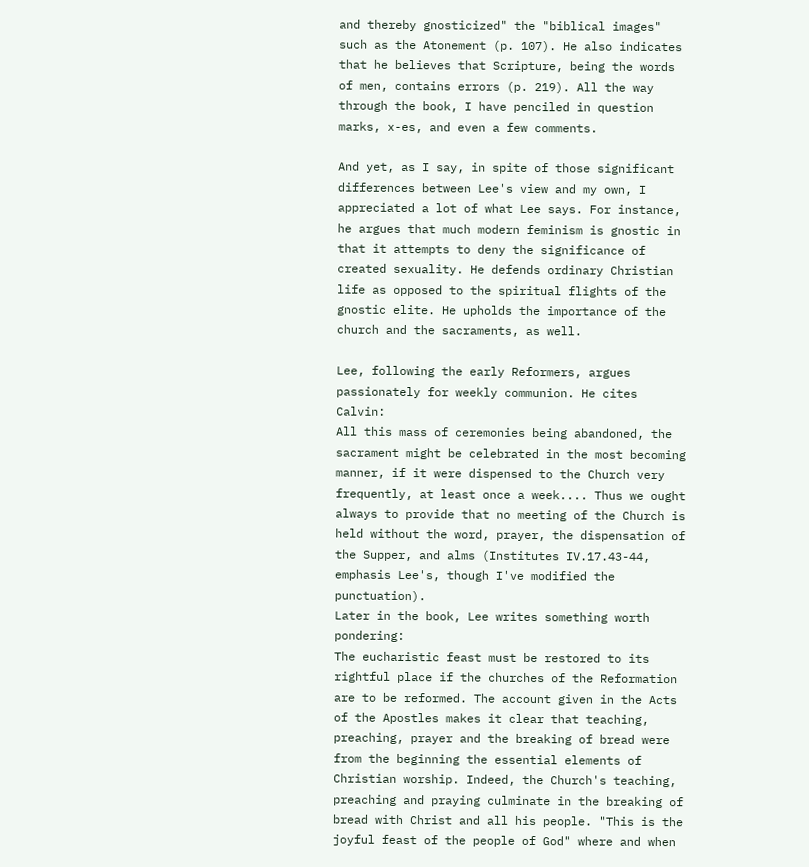and thereby gnosticized" the "biblical images" such as the Atonement (p. 107). He also indicates that he believes that Scripture, being the words of men, contains errors (p. 219). All the way through the book, I have penciled in question marks, x-es, and even a few comments.

And yet, as I say, in spite of those significant differences between Lee's view and my own, I appreciated a lot of what Lee says. For instance, he argues that much modern feminism is gnostic in that it attempts to deny the significance of created sexuality. He defends ordinary Christian life as opposed to the spiritual flights of the gnostic elite. He upholds the importance of the church and the sacraments, as well.

Lee, following the early Reformers, argues passionately for weekly communion. He cites Calvin:
All this mass of ceremonies being abandoned, the sacrament might be celebrated in the most becoming manner, if it were dispensed to the Church very frequently, at least once a week.... Thus we ought always to provide that no meeting of the Church is held without the word, prayer, the dispensation of the Supper, and alms (Institutes IV.17.43-44, emphasis Lee's, though I've modified the punctuation).
Later in the book, Lee writes something worth pondering:
The eucharistic feast must be restored to its rightful place if the churches of the Reformation are to be reformed. The account given in the Acts of the Apostles makes it clear that teaching, preaching, prayer and the breaking of bread were from the beginning the essential elements of Christian worship. Indeed, the Church's teaching, preaching and praying culminate in the breaking of bread with Christ and all his people. "This is the joyful feast of the people of God" where and when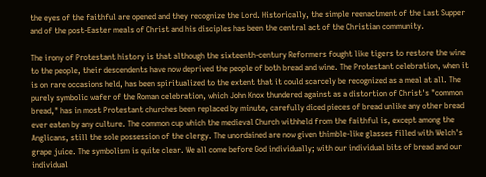the eyes of the faithful are opened and they recognize the Lord. Historically, the simple reenactment of the Last Supper and of the post-Easter meals of Christ and his disciples has been the central act of the Christian community.

The irony of Protestant history is that although the sixteenth-century Reformers fought like tigers to restore the wine to the people, their descendents have now deprived the people of both bread and wine. The Protestant celebration, when it is on rare occasions held, has been spiritualized to the extent that it could scarcely be recognized as a meal at all. The purely symbolic wafer of the Roman celebration, which John Knox thundered against as a distortion of Christ's "common bread," has in most Protestant churches been replaced by minute, carefully diced pieces of bread unlike any other bread ever eaten by any culture. The common cup which the medieval Church withheld from the faithful is, except among the Anglicans, still the sole possession of the clergy. The unordained are now given thimble-like glasses filled with Welch's grape juice. The symbolism is quite clear. We all come before God individually; with our individual bits of bread and our individual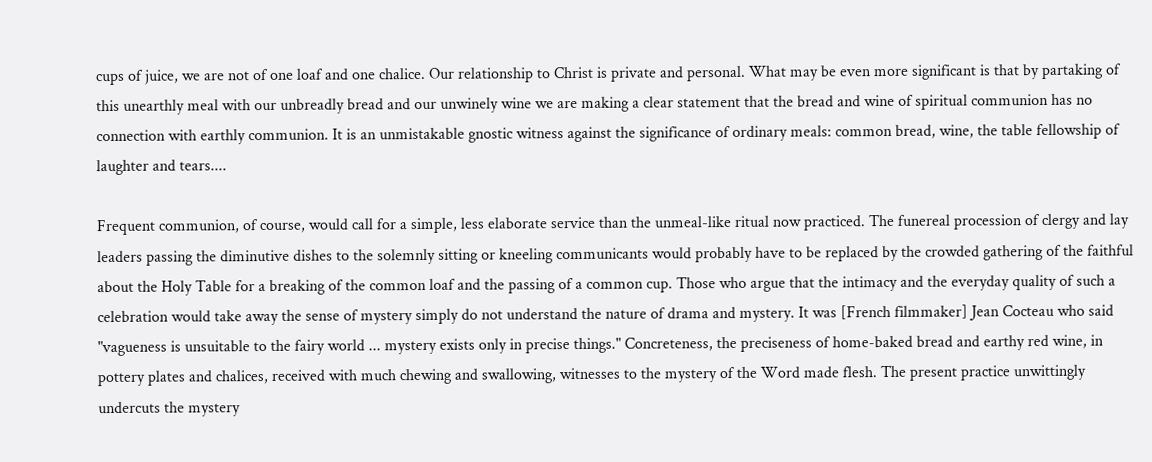cups of juice, we are not of one loaf and one chalice. Our relationship to Christ is private and personal. What may be even more significant is that by partaking of this unearthly meal with our unbreadly bread and our unwinely wine we are making a clear statement that the bread and wine of spiritual communion has no connection with earthly communion. It is an unmistakable gnostic witness against the significance of ordinary meals: common bread, wine, the table fellowship of laughter and tears....

Frequent communion, of course, would call for a simple, less elaborate service than the unmeal-like ritual now practiced. The funereal procession of clergy and lay leaders passing the diminutive dishes to the solemnly sitting or kneeling communicants would probably have to be replaced by the crowded gathering of the faithful about the Holy Table for a breaking of the common loaf and the passing of a common cup. Those who argue that the intimacy and the everyday quality of such a celebration would take away the sense of mystery simply do not understand the nature of drama and mystery. It was [French filmmaker] Jean Cocteau who said "vagueness is unsuitable to the fairy world ... mystery exists only in precise things." Concreteness, the preciseness of home-baked bread and earthy red wine, in pottery plates and chalices, received with much chewing and swallowing, witnesses to the mystery of the Word made flesh. The present practice unwittingly undercuts the mystery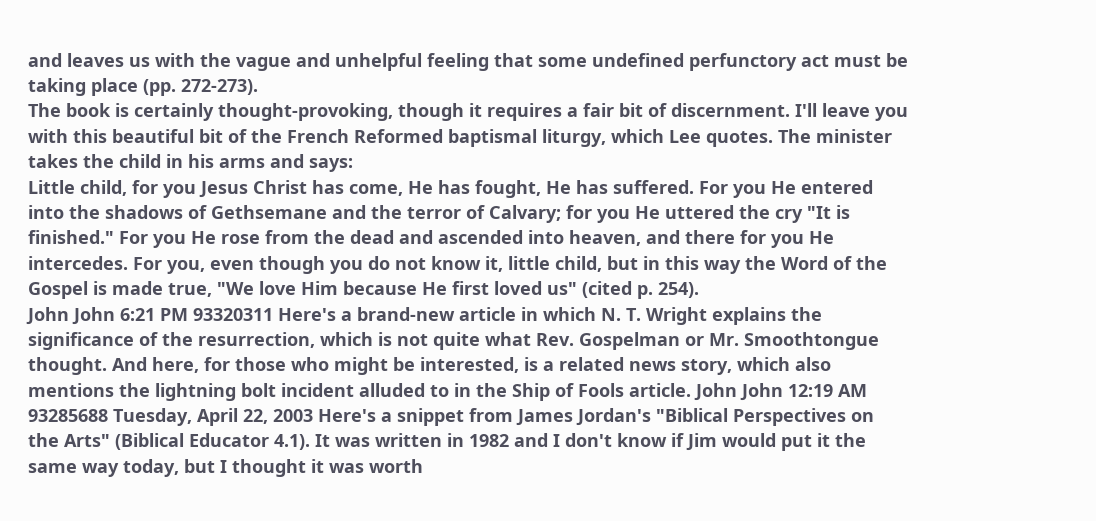and leaves us with the vague and unhelpful feeling that some undefined perfunctory act must be taking place (pp. 272-273).
The book is certainly thought-provoking, though it requires a fair bit of discernment. I'll leave you with this beautiful bit of the French Reformed baptismal liturgy, which Lee quotes. The minister takes the child in his arms and says:
Little child, for you Jesus Christ has come, He has fought, He has suffered. For you He entered into the shadows of Gethsemane and the terror of Calvary; for you He uttered the cry "It is finished." For you He rose from the dead and ascended into heaven, and there for you He intercedes. For you, even though you do not know it, little child, but in this way the Word of the Gospel is made true, "We love Him because He first loved us" (cited p. 254).
John John 6:21 PM 93320311 Here's a brand-new article in which N. T. Wright explains the significance of the resurrection, which is not quite what Rev. Gospelman or Mr. Smoothtongue thought. And here, for those who might be interested, is a related news story, which also mentions the lightning bolt incident alluded to in the Ship of Fools article. John John 12:19 AM 93285688 Tuesday, April 22, 2003 Here's a snippet from James Jordan's "Biblical Perspectives on the Arts" (Biblical Educator 4.1). It was written in 1982 and I don't know if Jim would put it the same way today, but I thought it was worth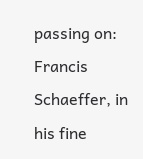passing on:
Francis Schaeffer, in his fine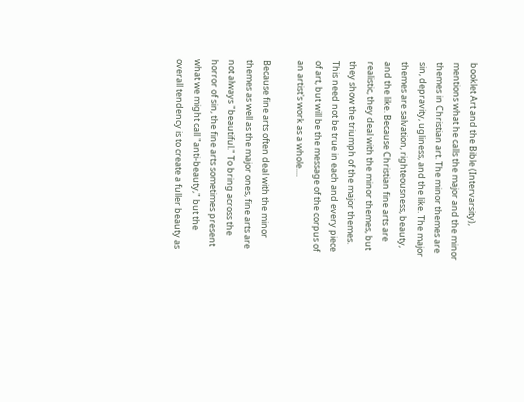booklet Art and the Bible (Intervarsity), mentions what he calls the major and the minor themes in Christian art. The minor themes are sin, depravity, ugliness, and the like. The major themes are salvation, righteousness, beauty, and the like. Because Christian fine arts are realistic, they deal with the minor themes, but they show the triumph of the major themes. This need not be true in each and every piece of art, but will be the message of the corpus of an artist's work as a whole....

Because fine arts often deal with the minor themes as well as the major ones, fine arts are not always "beautiful." To bring across the horror of sin, the fine arts sometimes present what we might call "anti-beauty," but the overall tendency is to create a fuller beauty as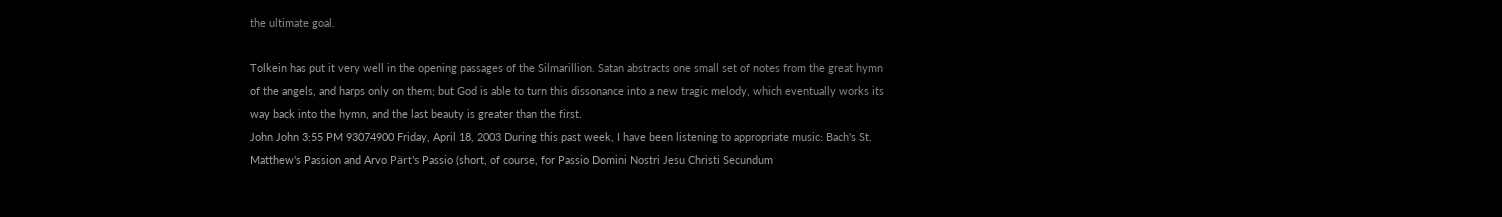the ultimate goal.

Tolkein has put it very well in the opening passages of the Silmarillion. Satan abstracts one small set of notes from the great hymn of the angels, and harps only on them; but God is able to turn this dissonance into a new tragic melody, which eventually works its way back into the hymn, and the last beauty is greater than the first.
John John 3:55 PM 93074900 Friday, April 18, 2003 During this past week, I have been listening to appropriate music: Bach's St. Matthew's Passion and Arvo Pärt's Passio (short, of course, for Passio Domini Nostri Jesu Christi Secundum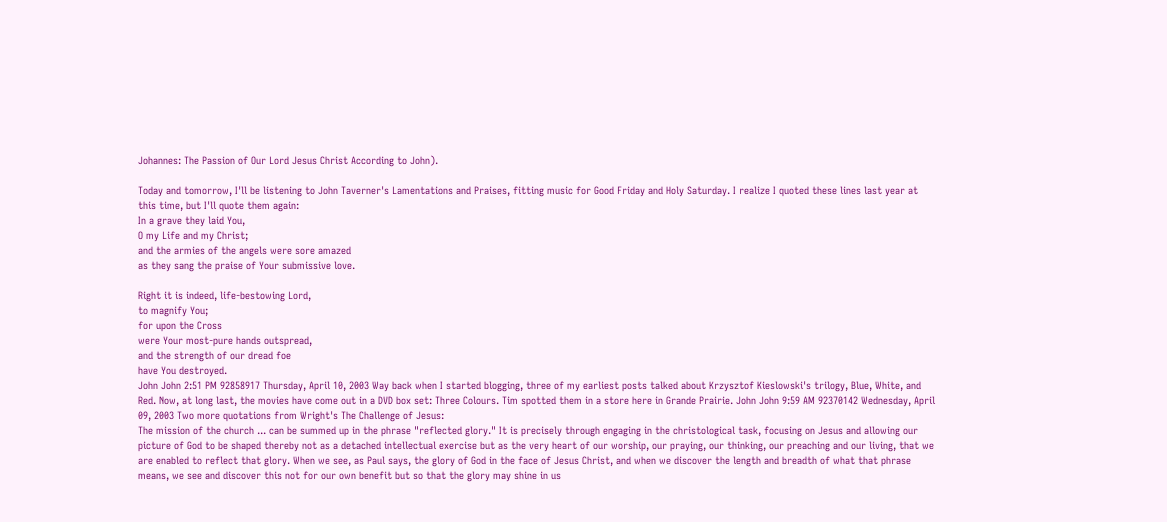Johannes: The Passion of Our Lord Jesus Christ According to John).

Today and tomorrow, I'll be listening to John Taverner's Lamentations and Praises, fitting music for Good Friday and Holy Saturday. I realize I quoted these lines last year at this time, but I'll quote them again:
In a grave they laid You,
O my Life and my Christ;
and the armies of the angels were sore amazed
as they sang the praise of Your submissive love.

Right it is indeed, life-bestowing Lord,
to magnify You;
for upon the Cross
were Your most-pure hands outspread,
and the strength of our dread foe
have You destroyed.
John John 2:51 PM 92858917 Thursday, April 10, 2003 Way back when I started blogging, three of my earliest posts talked about Krzysztof Kieslowski's trilogy, Blue, White, and Red. Now, at long last, the movies have come out in a DVD box set: Three Colours. Tim spotted them in a store here in Grande Prairie. John John 9:59 AM 92370142 Wednesday, April 09, 2003 Two more quotations from Wright's The Challenge of Jesus:
The mission of the church ... can be summed up in the phrase "reflected glory." It is precisely through engaging in the christological task, focusing on Jesus and allowing our picture of God to be shaped thereby not as a detached intellectual exercise but as the very heart of our worship, our praying, our thinking, our preaching and our living, that we are enabled to reflect that glory. When we see, as Paul says, the glory of God in the face of Jesus Christ, and when we discover the length and breadth of what that phrase means, we see and discover this not for our own benefit but so that the glory may shine in us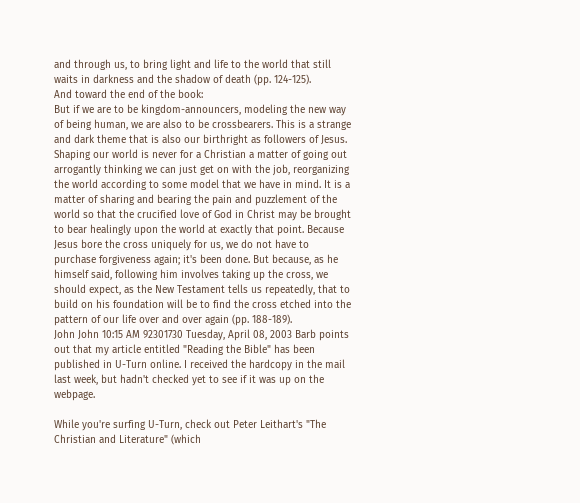and through us, to bring light and life to the world that still waits in darkness and the shadow of death (pp. 124-125).
And toward the end of the book:
But if we are to be kingdom-announcers, modeling the new way of being human, we are also to be crossbearers. This is a strange and dark theme that is also our birthright as followers of Jesus. Shaping our world is never for a Christian a matter of going out arrogantly thinking we can just get on with the job, reorganizing the world according to some model that we have in mind. It is a matter of sharing and bearing the pain and puzzlement of the world so that the crucified love of God in Christ may be brought to bear healingly upon the world at exactly that point. Because Jesus bore the cross uniquely for us, we do not have to purchase forgiveness again; it's been done. But because, as he himself said, following him involves taking up the cross, we should expect, as the New Testament tells us repeatedly, that to build on his foundation will be to find the cross etched into the pattern of our life over and over again (pp. 188-189).
John John 10:15 AM 92301730 Tuesday, April 08, 2003 Barb points out that my article entitled "Reading the Bible" has been published in U-Turn online. I received the hardcopy in the mail last week, but hadn't checked yet to see if it was up on the webpage.

While you're surfing U-Turn, check out Peter Leithart's "The Christian and Literature" (which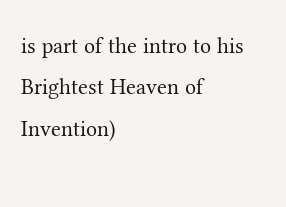is part of the intro to his Brightest Heaven of Invention)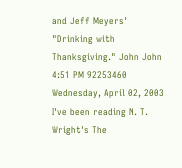and Jeff Meyers' "Drinking with Thanksgiving." John John 4:51 PM 92253460 Wednesday, April 02, 2003 I've been reading N. T. Wright's The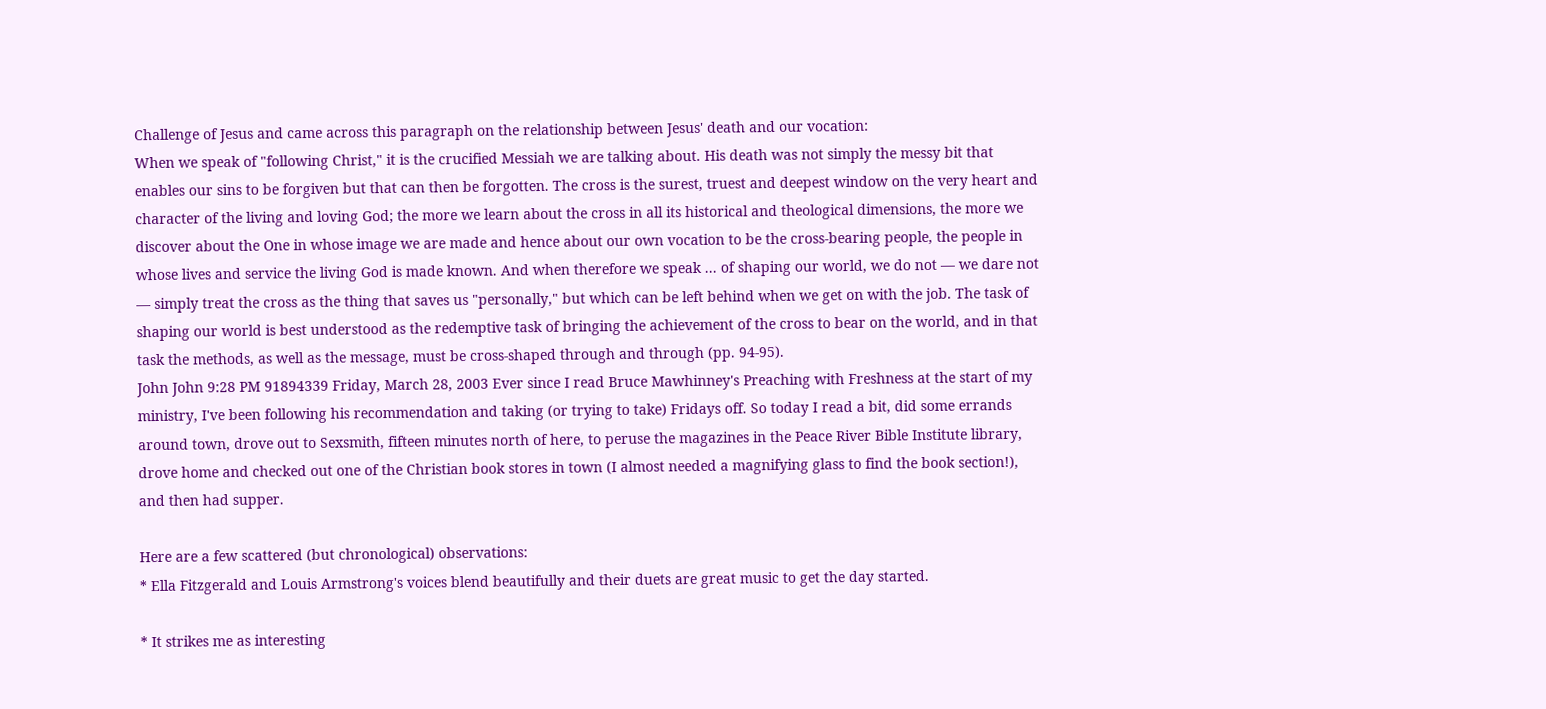Challenge of Jesus and came across this paragraph on the relationship between Jesus' death and our vocation:
When we speak of "following Christ," it is the crucified Messiah we are talking about. His death was not simply the messy bit that enables our sins to be forgiven but that can then be forgotten. The cross is the surest, truest and deepest window on the very heart and character of the living and loving God; the more we learn about the cross in all its historical and theological dimensions, the more we discover about the One in whose image we are made and hence about our own vocation to be the cross-bearing people, the people in whose lives and service the living God is made known. And when therefore we speak ... of shaping our world, we do not — we dare not — simply treat the cross as the thing that saves us "personally," but which can be left behind when we get on with the job. The task of shaping our world is best understood as the redemptive task of bringing the achievement of the cross to bear on the world, and in that task the methods, as well as the message, must be cross-shaped through and through (pp. 94-95).
John John 9:28 PM 91894339 Friday, March 28, 2003 Ever since I read Bruce Mawhinney's Preaching with Freshness at the start of my ministry, I've been following his recommendation and taking (or trying to take) Fridays off. So today I read a bit, did some errands around town, drove out to Sexsmith, fifteen minutes north of here, to peruse the magazines in the Peace River Bible Institute library, drove home and checked out one of the Christian book stores in town (I almost needed a magnifying glass to find the book section!), and then had supper.

Here are a few scattered (but chronological) observations:
* Ella Fitzgerald and Louis Armstrong's voices blend beautifully and their duets are great music to get the day started.

* It strikes me as interesting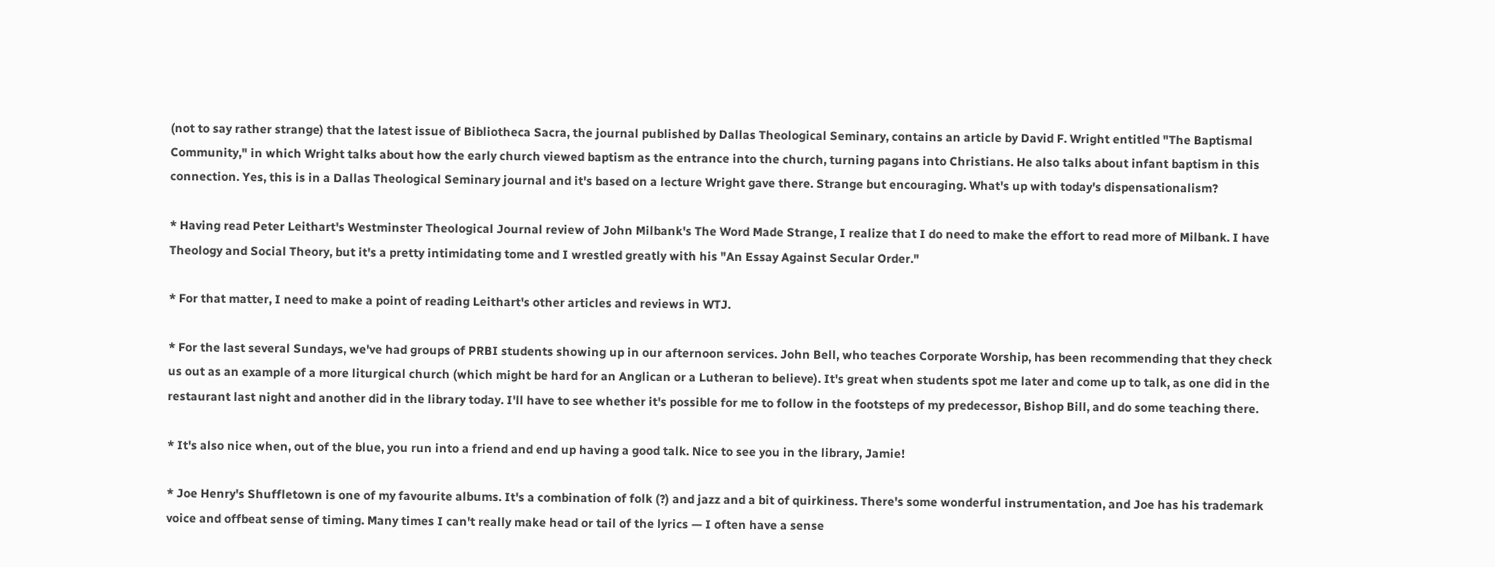(not to say rather strange) that the latest issue of Bibliotheca Sacra, the journal published by Dallas Theological Seminary, contains an article by David F. Wright entitled "The Baptismal Community," in which Wright talks about how the early church viewed baptism as the entrance into the church, turning pagans into Christians. He also talks about infant baptism in this connection. Yes, this is in a Dallas Theological Seminary journal and it's based on a lecture Wright gave there. Strange but encouraging. What's up with today's dispensationalism?

* Having read Peter Leithart's Westminster Theological Journal review of John Milbank's The Word Made Strange, I realize that I do need to make the effort to read more of Milbank. I have Theology and Social Theory, but it's a pretty intimidating tome and I wrestled greatly with his "An Essay Against Secular Order."

* For that matter, I need to make a point of reading Leithart's other articles and reviews in WTJ.

* For the last several Sundays, we've had groups of PRBI students showing up in our afternoon services. John Bell, who teaches Corporate Worship, has been recommending that they check us out as an example of a more liturgical church (which might be hard for an Anglican or a Lutheran to believe). It's great when students spot me later and come up to talk, as one did in the restaurant last night and another did in the library today. I'll have to see whether it's possible for me to follow in the footsteps of my predecessor, Bishop Bill, and do some teaching there.

* It's also nice when, out of the blue, you run into a friend and end up having a good talk. Nice to see you in the library, Jamie!

* Joe Henry's Shuffletown is one of my favourite albums. It's a combination of folk (?) and jazz and a bit of quirkiness. There's some wonderful instrumentation, and Joe has his trademark voice and offbeat sense of timing. Many times I can't really make head or tail of the lyrics — I often have a sense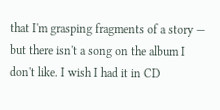that I'm grasping fragments of a story — but there isn't a song on the album I don't like. I wish I had it in CD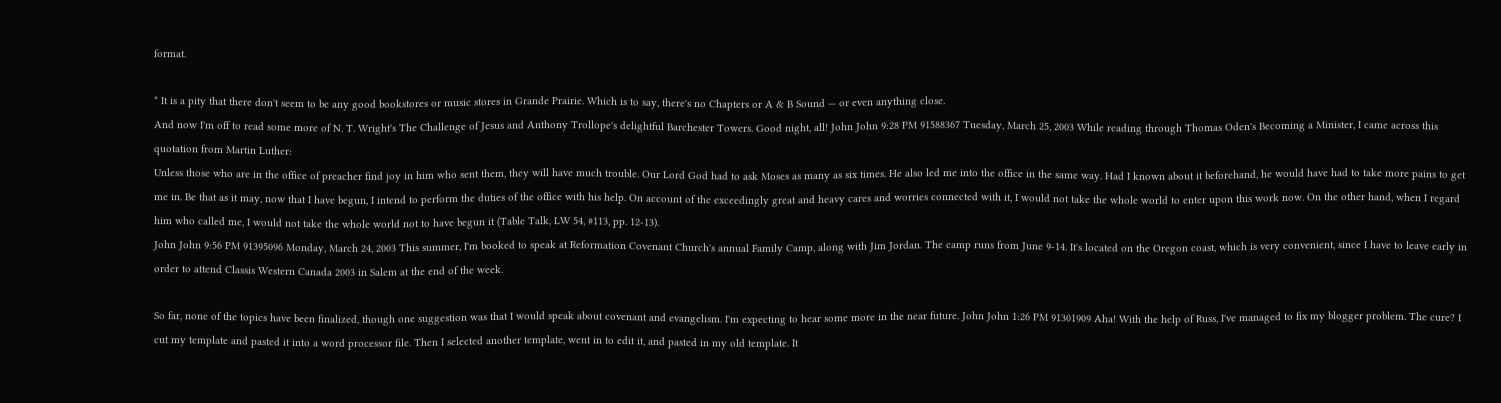format.

* It is a pity that there don't seem to be any good bookstores or music stores in Grande Prairie. Which is to say, there's no Chapters or A & B Sound — or even anything close.
And now I'm off to read some more of N. T. Wright's The Challenge of Jesus and Anthony Trollope's delightful Barchester Towers. Good night, all! John John 9:28 PM 91588367 Tuesday, March 25, 2003 While reading through Thomas Oden's Becoming a Minister, I came across this quotation from Martin Luther:
Unless those who are in the office of preacher find joy in him who sent them, they will have much trouble. Our Lord God had to ask Moses as many as six times. He also led me into the office in the same way. Had I known about it beforehand, he would have had to take more pains to get me in. Be that as it may, now that I have begun, I intend to perform the duties of the office with his help. On account of the exceedingly great and heavy cares and worries connected with it, I would not take the whole world to enter upon this work now. On the other hand, when I regard him who called me, I would not take the whole world not to have begun it (Table Talk, LW 54, #113, pp. 12-13).
John John 9:56 PM 91395096 Monday, March 24, 2003 This summer, I'm booked to speak at Reformation Covenant Church's annual Family Camp, along with Jim Jordan. The camp runs from June 9-14. It's located on the Oregon coast, which is very convenient, since I have to leave early in order to attend Classis Western Canada 2003 in Salem at the end of the week.

So far, none of the topics have been finalized, though one suggestion was that I would speak about covenant and evangelism. I'm expecting to hear some more in the near future. John John 1:26 PM 91301909 Aha! With the help of Russ, I've managed to fix my blogger problem. The cure? I cut my template and pasted it into a word processor file. Then I selected another template, went in to edit it, and pasted in my old template. It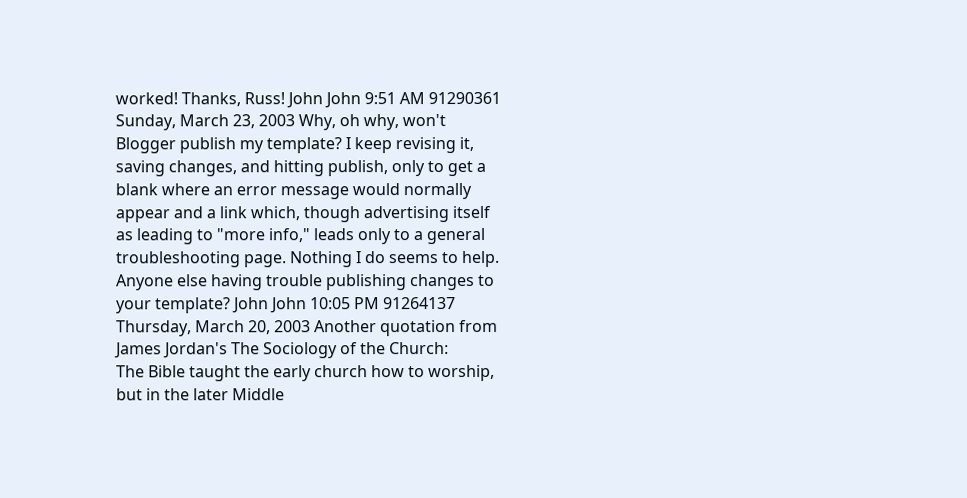worked! Thanks, Russ! John John 9:51 AM 91290361 Sunday, March 23, 2003 Why, oh why, won't Blogger publish my template? I keep revising it, saving changes, and hitting publish, only to get a blank where an error message would normally appear and a link which, though advertising itself as leading to "more info," leads only to a general troubleshooting page. Nothing I do seems to help. Anyone else having trouble publishing changes to your template? John John 10:05 PM 91264137 Thursday, March 20, 2003 Another quotation from James Jordan's The Sociology of the Church:
The Bible taught the early church how to worship, but in the later Middle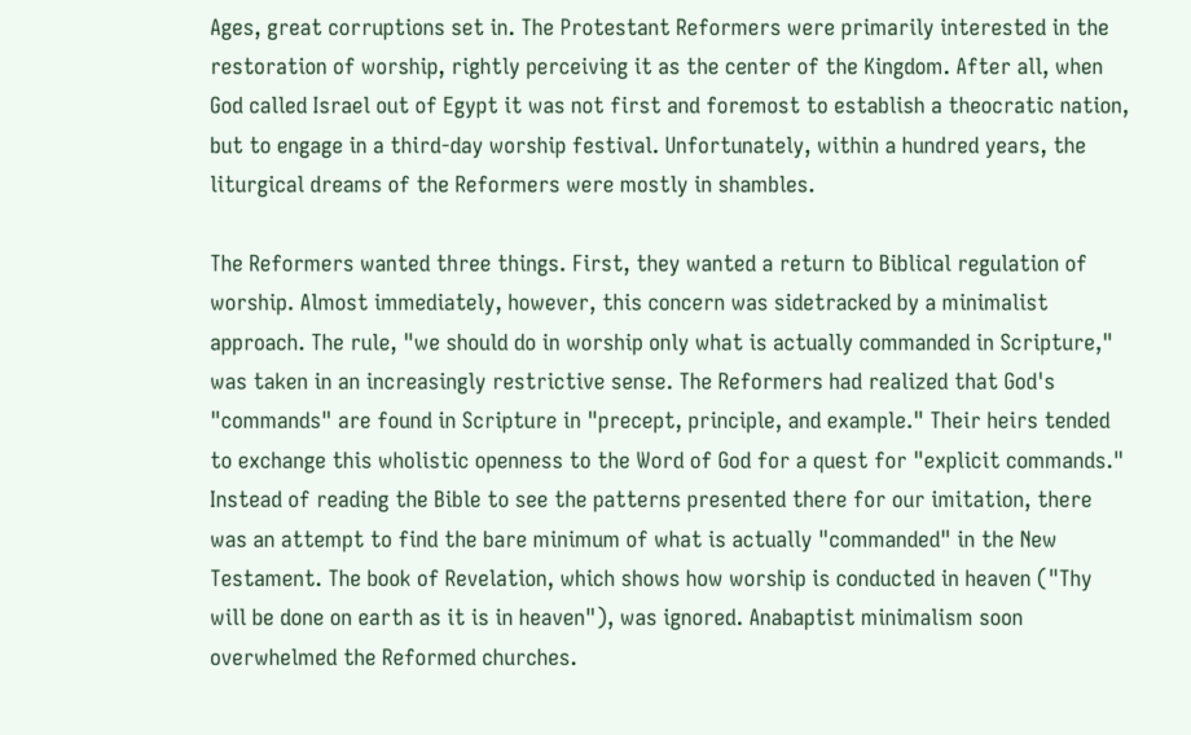Ages, great corruptions set in. The Protestant Reformers were primarily interested in the restoration of worship, rightly perceiving it as the center of the Kingdom. After all, when God called Israel out of Egypt it was not first and foremost to establish a theocratic nation, but to engage in a third-day worship festival. Unfortunately, within a hundred years, the liturgical dreams of the Reformers were mostly in shambles.

The Reformers wanted three things. First, they wanted a return to Biblical regulation of worship. Almost immediately, however, this concern was sidetracked by a minimalist approach. The rule, "we should do in worship only what is actually commanded in Scripture," was taken in an increasingly restrictive sense. The Reformers had realized that God's "commands" are found in Scripture in "precept, principle, and example." Their heirs tended to exchange this wholistic openness to the Word of God for a quest for "explicit commands." Instead of reading the Bible to see the patterns presented there for our imitation, there was an attempt to find the bare minimum of what is actually "commanded" in the New Testament. The book of Revelation, which shows how worship is conducted in heaven ("Thy will be done on earth as it is in heaven"), was ignored. Anabaptist minimalism soon overwhelmed the Reformed churches.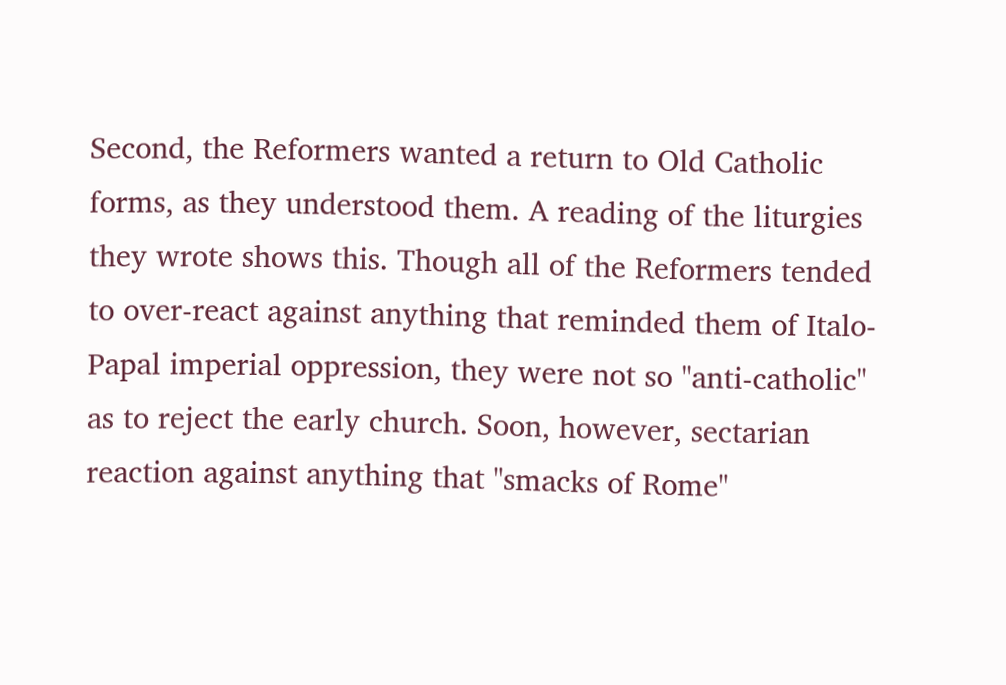Second, the Reformers wanted a return to Old Catholic forms, as they understood them. A reading of the liturgies they wrote shows this. Though all of the Reformers tended to over-react against anything that reminded them of Italo-Papal imperial oppression, they were not so "anti-catholic" as to reject the early church. Soon, however, sectarian reaction against anything that "smacks of Rome"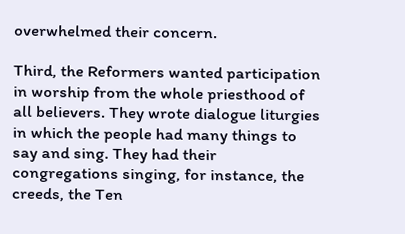overwhelmed their concern.

Third, the Reformers wanted participation in worship from the whole priesthood of all believers. They wrote dialogue liturgies in which the people had many things to say and sing. They had their congregations singing, for instance, the creeds, the Ten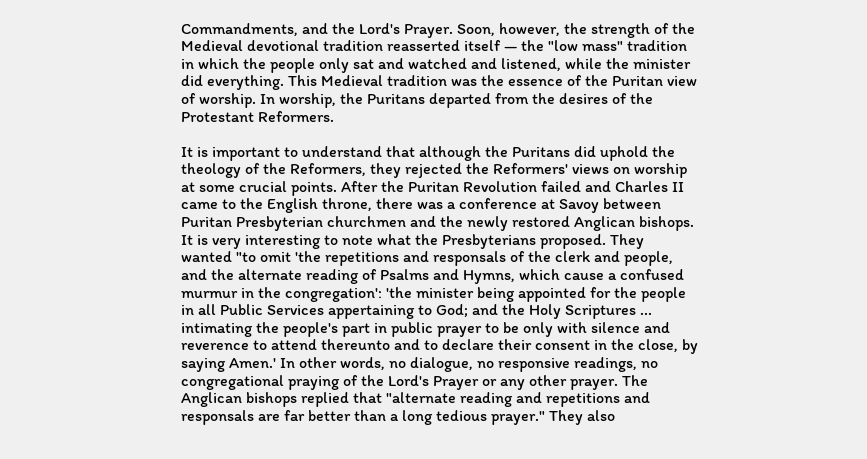Commandments, and the Lord's Prayer. Soon, however, the strength of the Medieval devotional tradition reasserted itself — the "low mass" tradition in which the people only sat and watched and listened, while the minister did everything. This Medieval tradition was the essence of the Puritan view of worship. In worship, the Puritans departed from the desires of the Protestant Reformers.

It is important to understand that although the Puritans did uphold the theology of the Reformers, they rejected the Reformers' views on worship at some crucial points. After the Puritan Revolution failed and Charles II came to the English throne, there was a conference at Savoy between Puritan Presbyterian churchmen and the newly restored Anglican bishops. It is very interesting to note what the Presbyterians proposed. They wanted "to omit 'the repetitions and responsals of the clerk and people, and the alternate reading of Psalms and Hymns, which cause a confused murmur in the congregation': 'the minister being appointed for the people in all Public Services appertaining to God; and the Holy Scriptures ... intimating the people's part in public prayer to be only with silence and reverence to attend thereunto and to declare their consent in the close, by saying Amen.' In other words, no dialogue, no responsive readings, no congregational praying of the Lord's Prayer or any other prayer. The Anglican bishops replied that "alternate reading and repetitions and responsals are far better than a long tedious prayer." They also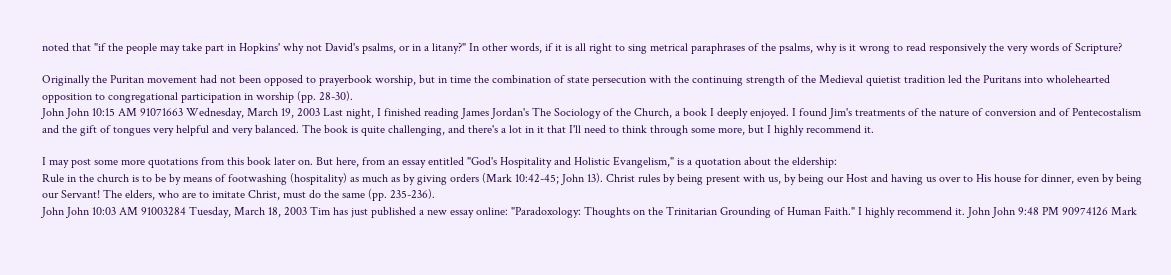noted that "if the people may take part in Hopkins' why not David's psalms, or in a litany?" In other words, if it is all right to sing metrical paraphrases of the psalms, why is it wrong to read responsively the very words of Scripture?

Originally the Puritan movement had not been opposed to prayerbook worship, but in time the combination of state persecution with the continuing strength of the Medieval quietist tradition led the Puritans into wholehearted opposition to congregational participation in worship (pp. 28-30).
John John 10:15 AM 91071663 Wednesday, March 19, 2003 Last night, I finished reading James Jordan's The Sociology of the Church, a book I deeply enjoyed. I found Jim's treatments of the nature of conversion and of Pentecostalism and the gift of tongues very helpful and very balanced. The book is quite challenging, and there's a lot in it that I'll need to think through some more, but I highly recommend it.

I may post some more quotations from this book later on. But here, from an essay entitled "God's Hospitality and Holistic Evangelism," is a quotation about the eldership:
Rule in the church is to be by means of footwashing (hospitality) as much as by giving orders (Mark 10:42-45; John 13). Christ rules by being present with us, by being our Host and having us over to His house for dinner, even by being our Servant! The elders, who are to imitate Christ, must do the same (pp. 235-236).
John John 10:03 AM 91003284 Tuesday, March 18, 2003 Tim has just published a new essay online: "Paradoxology: Thoughts on the Trinitarian Grounding of Human Faith." I highly recommend it. John John 9:48 PM 90974126 Mark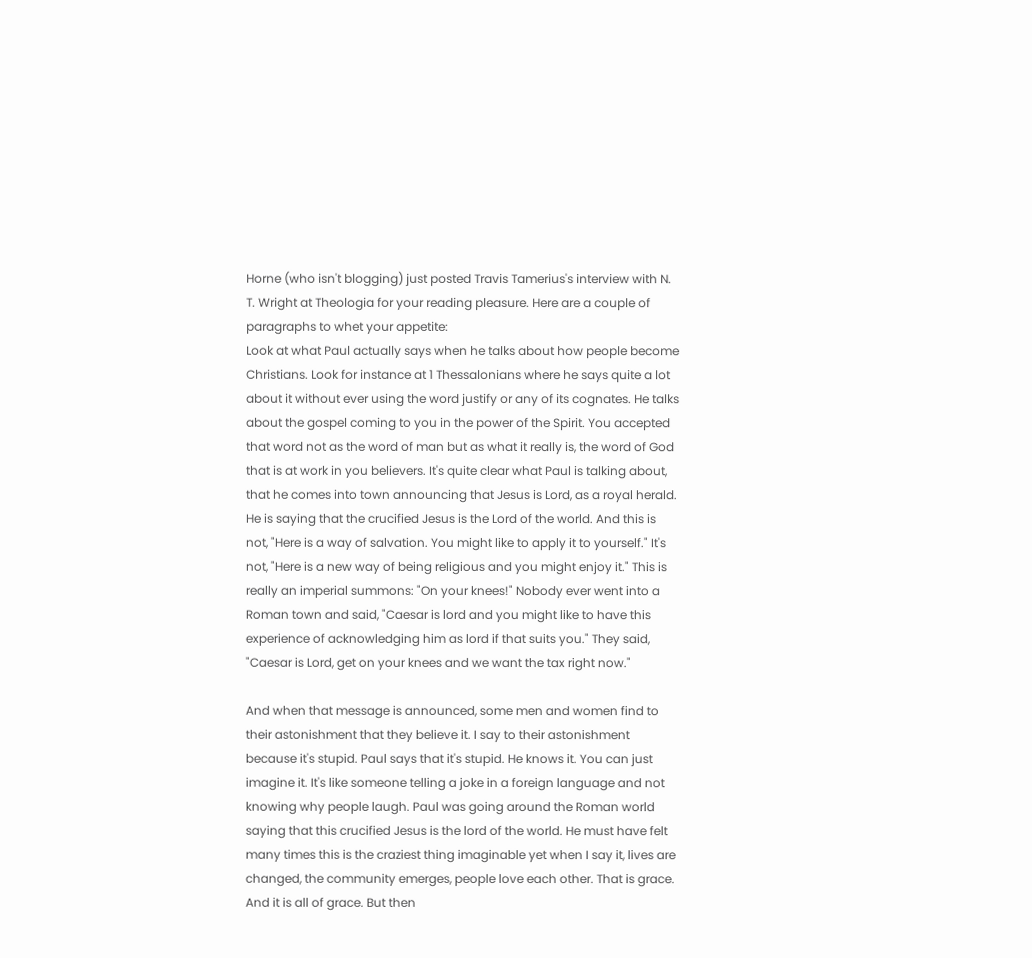Horne (who isn't blogging) just posted Travis Tamerius's interview with N. T. Wright at Theologia for your reading pleasure. Here are a couple of paragraphs to whet your appetite:
Look at what Paul actually says when he talks about how people become Christians. Look for instance at 1 Thessalonians where he says quite a lot about it without ever using the word justify or any of its cognates. He talks about the gospel coming to you in the power of the Spirit. You accepted that word not as the word of man but as what it really is, the word of God that is at work in you believers. It's quite clear what Paul is talking about, that he comes into town announcing that Jesus is Lord, as a royal herald. He is saying that the crucified Jesus is the Lord of the world. And this is not, "Here is a way of salvation. You might like to apply it to yourself." It's not, "Here is a new way of being religious and you might enjoy it." This is really an imperial summons: "On your knees!" Nobody ever went into a Roman town and said, "Caesar is lord and you might like to have this experience of acknowledging him as lord if that suits you." They said, "Caesar is Lord, get on your knees and we want the tax right now."

And when that message is announced, some men and women find to their astonishment that they believe it. I say to their astonishment because it's stupid. Paul says that it's stupid. He knows it. You can just imagine it. It's like someone telling a joke in a foreign language and not knowing why people laugh. Paul was going around the Roman world saying that this crucified Jesus is the lord of the world. He must have felt many times this is the craziest thing imaginable yet when I say it, lives are changed, the community emerges, people love each other. That is grace. And it is all of grace. But then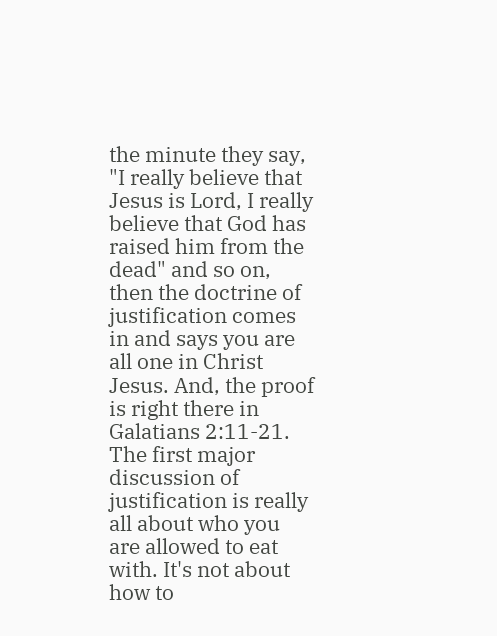the minute they say, "I really believe that Jesus is Lord, I really believe that God has raised him from the dead" and so on, then the doctrine of justification comes in and says you are all one in Christ Jesus. And, the proof is right there in Galatians 2:11-21. The first major discussion of justification is really all about who you are allowed to eat with. It's not about how to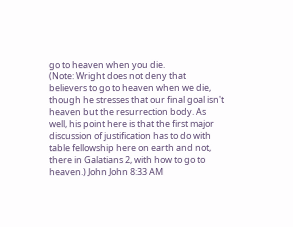go to heaven when you die.
(Note: Wright does not deny that believers to go to heaven when we die, though he stresses that our final goal isn't heaven but the resurrection body. As well, his point here is that the first major discussion of justification has to do with table fellowship here on earth and not, there in Galatians 2, with how to go to heaven.) John John 8:33 AM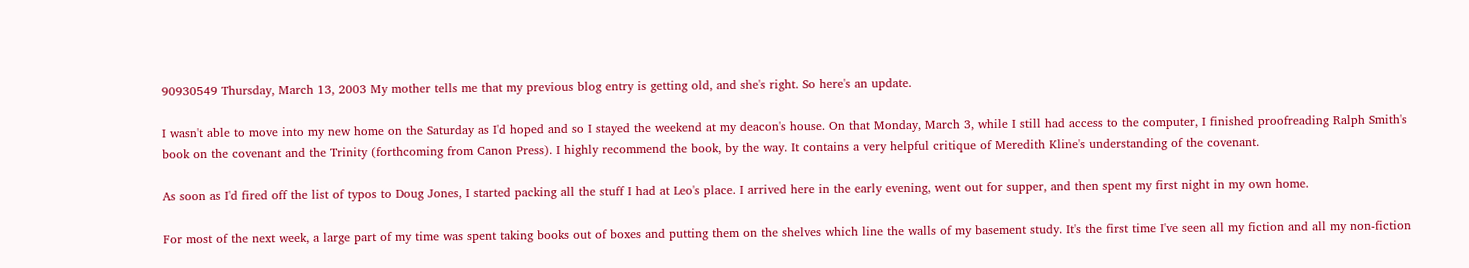90930549 Thursday, March 13, 2003 My mother tells me that my previous blog entry is getting old, and she's right. So here's an update.

I wasn't able to move into my new home on the Saturday as I'd hoped and so I stayed the weekend at my deacon's house. On that Monday, March 3, while I still had access to the computer, I finished proofreading Ralph Smith's book on the covenant and the Trinity (forthcoming from Canon Press). I highly recommend the book, by the way. It contains a very helpful critique of Meredith Kline's understanding of the covenant.

As soon as I'd fired off the list of typos to Doug Jones, I started packing all the stuff I had at Leo's place. I arrived here in the early evening, went out for supper, and then spent my first night in my own home.

For most of the next week, a large part of my time was spent taking books out of boxes and putting them on the shelves which line the walls of my basement study. It's the first time I've seen all my fiction and all my non-fiction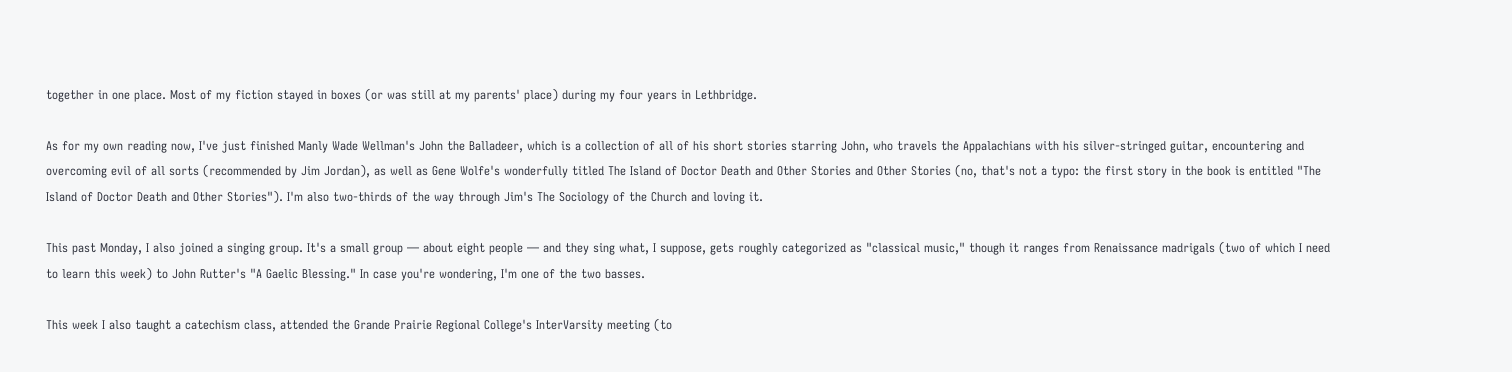together in one place. Most of my fiction stayed in boxes (or was still at my parents' place) during my four years in Lethbridge.

As for my own reading now, I've just finished Manly Wade Wellman's John the Balladeer, which is a collection of all of his short stories starring John, who travels the Appalachians with his silver-stringed guitar, encountering and overcoming evil of all sorts (recommended by Jim Jordan), as well as Gene Wolfe's wonderfully titled The Island of Doctor Death and Other Stories and Other Stories (no, that's not a typo: the first story in the book is entitled "The Island of Doctor Death and Other Stories"). I'm also two-thirds of the way through Jim's The Sociology of the Church and loving it.

This past Monday, I also joined a singing group. It's a small group — about eight people — and they sing what, I suppose, gets roughly categorized as "classical music," though it ranges from Renaissance madrigals (two of which I need to learn this week) to John Rutter's "A Gaelic Blessing." In case you're wondering, I'm one of the two basses.

This week I also taught a catechism class, attended the Grande Prairie Regional College's InterVarsity meeting (to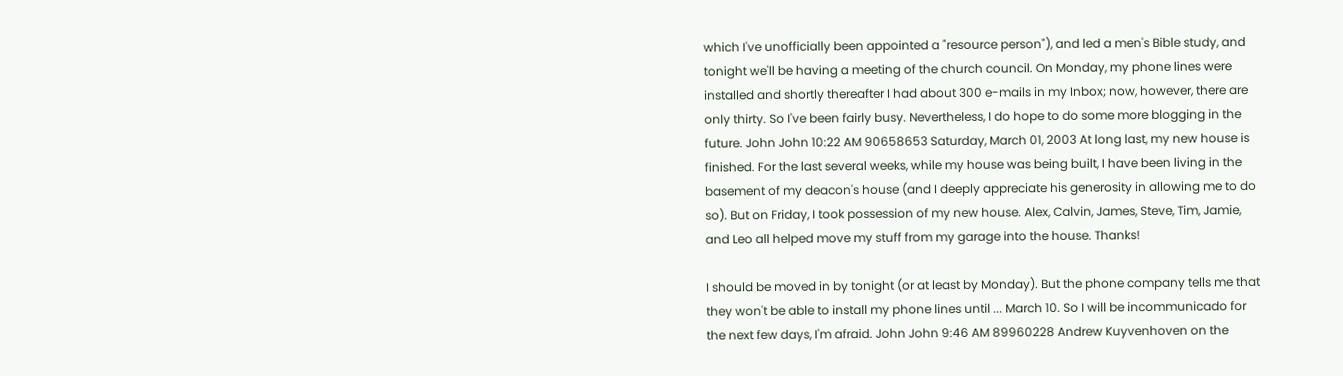which I've unofficially been appointed a "resource person"), and led a men's Bible study, and tonight we'll be having a meeting of the church council. On Monday, my phone lines were installed and shortly thereafter I had about 300 e-mails in my Inbox; now, however, there are only thirty. So I've been fairly busy. Nevertheless, I do hope to do some more blogging in the future. John John 10:22 AM 90658653 Saturday, March 01, 2003 At long last, my new house is finished. For the last several weeks, while my house was being built, I have been living in the basement of my deacon's house (and I deeply appreciate his generosity in allowing me to do so). But on Friday, I took possession of my new house. Alex, Calvin, James, Steve, Tim, Jamie, and Leo all helped move my stuff from my garage into the house. Thanks!

I should be moved in by tonight (or at least by Monday). But the phone company tells me that they won't be able to install my phone lines until ... March 10. So I will be incommunicado for the next few days, I'm afraid. John John 9:46 AM 89960228 Andrew Kuyvenhoven on the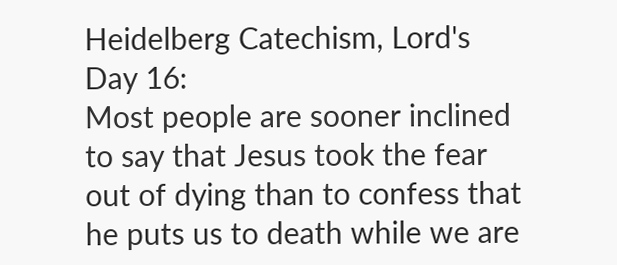Heidelberg Catechism, Lord's Day 16:
Most people are sooner inclined to say that Jesus took the fear out of dying than to confess that he puts us to death while we are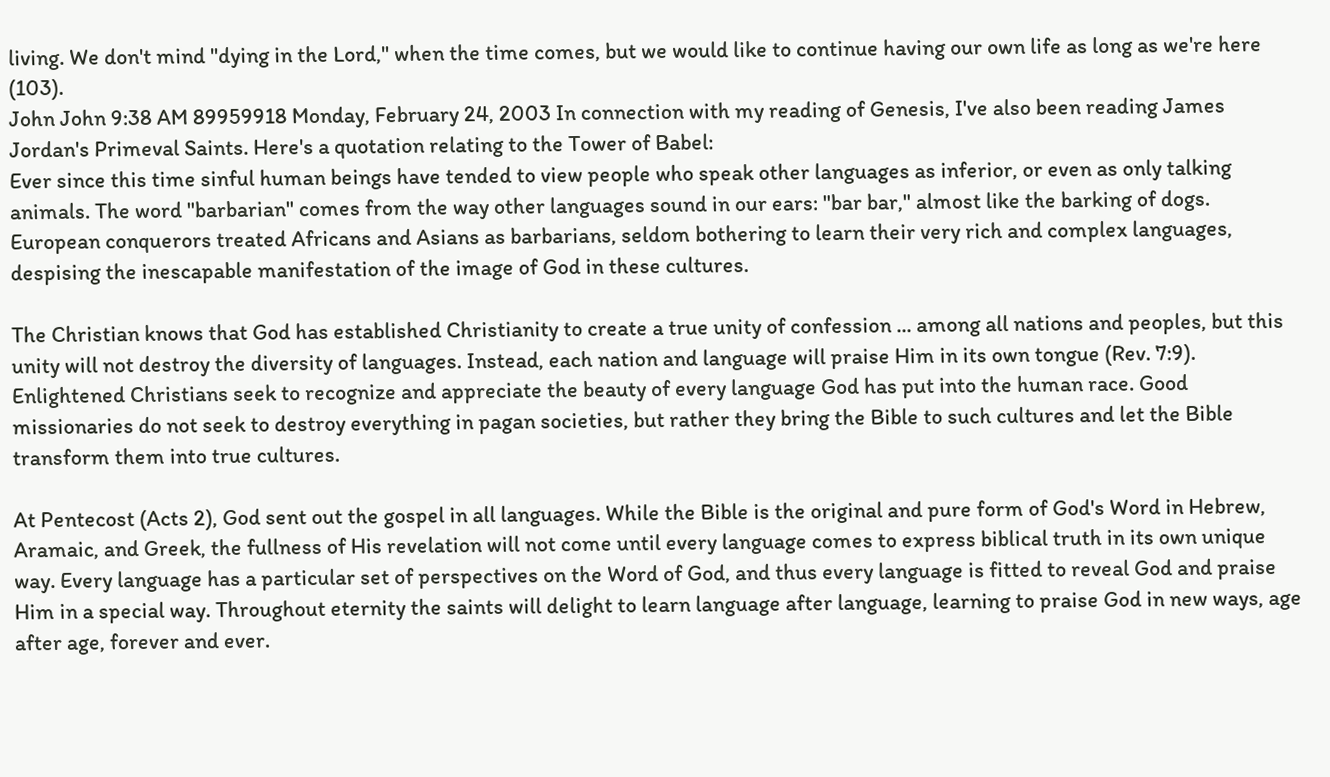living. We don't mind "dying in the Lord," when the time comes, but we would like to continue having our own life as long as we're here (103).
John John 9:38 AM 89959918 Monday, February 24, 2003 In connection with my reading of Genesis, I've also been reading James Jordan's Primeval Saints. Here's a quotation relating to the Tower of Babel:
Ever since this time sinful human beings have tended to view people who speak other languages as inferior, or even as only talking animals. The word "barbarian" comes from the way other languages sound in our ears: "bar bar," almost like the barking of dogs. European conquerors treated Africans and Asians as barbarians, seldom bothering to learn their very rich and complex languages, despising the inescapable manifestation of the image of God in these cultures.

The Christian knows that God has established Christianity to create a true unity of confession ... among all nations and peoples, but this unity will not destroy the diversity of languages. Instead, each nation and language will praise Him in its own tongue (Rev. 7:9). Enlightened Christians seek to recognize and appreciate the beauty of every language God has put into the human race. Good missionaries do not seek to destroy everything in pagan societies, but rather they bring the Bible to such cultures and let the Bible transform them into true cultures.

At Pentecost (Acts 2), God sent out the gospel in all languages. While the Bible is the original and pure form of God's Word in Hebrew, Aramaic, and Greek, the fullness of His revelation will not come until every language comes to express biblical truth in its own unique way. Every language has a particular set of perspectives on the Word of God, and thus every language is fitted to reveal God and praise Him in a special way. Throughout eternity the saints will delight to learn language after language, learning to praise God in new ways, age after age, forever and ever.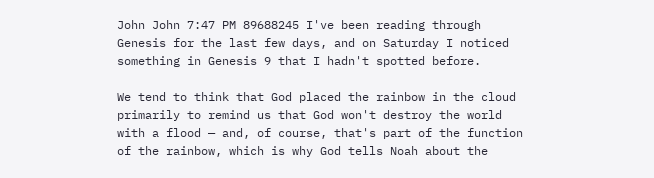John John 7:47 PM 89688245 I've been reading through Genesis for the last few days, and on Saturday I noticed something in Genesis 9 that I hadn't spotted before.

We tend to think that God placed the rainbow in the cloud primarily to remind us that God won't destroy the world with a flood — and, of course, that's part of the function of the rainbow, which is why God tells Noah about the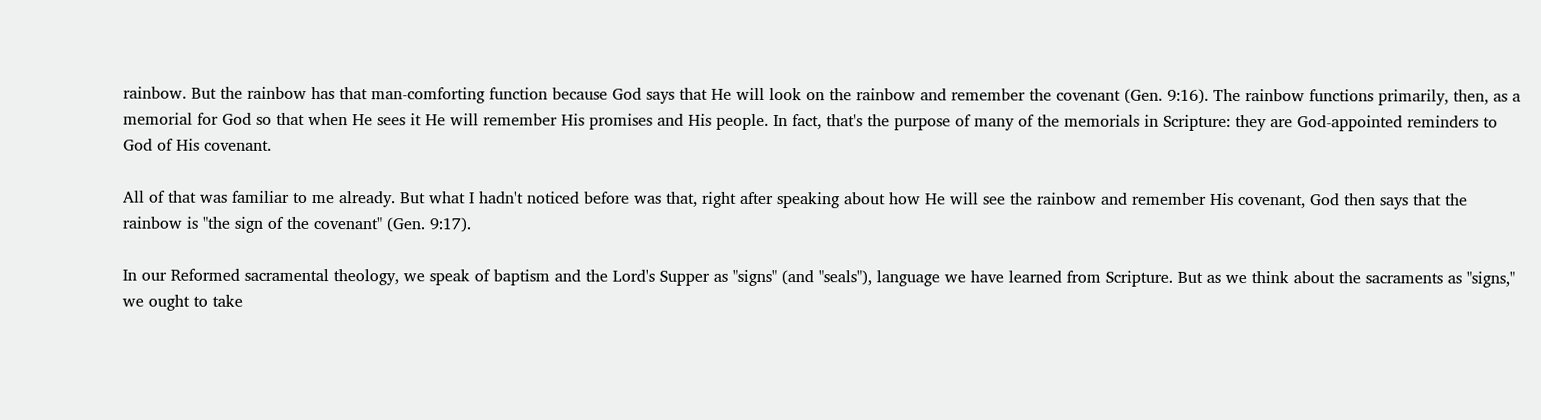rainbow. But the rainbow has that man-comforting function because God says that He will look on the rainbow and remember the covenant (Gen. 9:16). The rainbow functions primarily, then, as a memorial for God so that when He sees it He will remember His promises and His people. In fact, that's the purpose of many of the memorials in Scripture: they are God-appointed reminders to God of His covenant.

All of that was familiar to me already. But what I hadn't noticed before was that, right after speaking about how He will see the rainbow and remember His covenant, God then says that the rainbow is "the sign of the covenant" (Gen. 9:17).

In our Reformed sacramental theology, we speak of baptism and the Lord's Supper as "signs" (and "seals"), language we have learned from Scripture. But as we think about the sacraments as "signs," we ought to take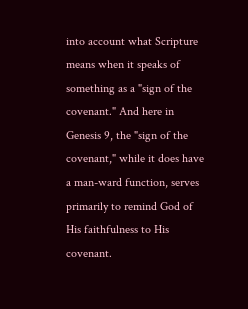into account what Scripture means when it speaks of something as a "sign of the covenant." And here in Genesis 9, the "sign of the covenant," while it does have a man-ward function, serves primarily to remind God of His faithfulness to His covenant.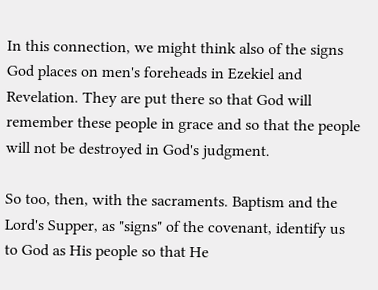In this connection, we might think also of the signs God places on men's foreheads in Ezekiel and Revelation. They are put there so that God will remember these people in grace and so that the people will not be destroyed in God's judgment.

So too, then, with the sacraments. Baptism and the Lord's Supper, as "signs" of the covenant, identify us to God as His people so that He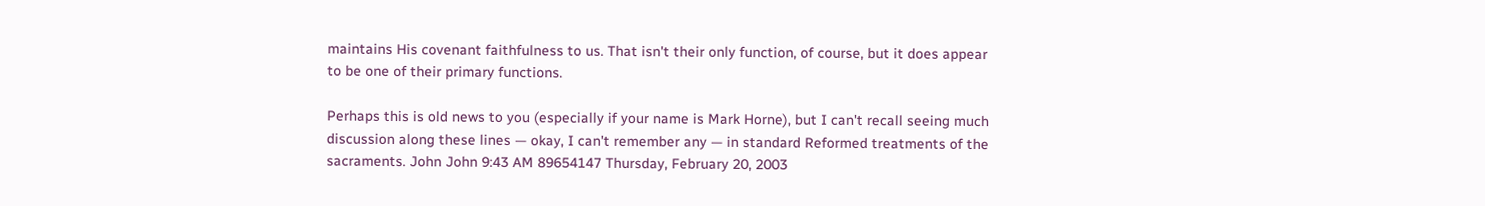maintains His covenant faithfulness to us. That isn't their only function, of course, but it does appear to be one of their primary functions.

Perhaps this is old news to you (especially if your name is Mark Horne), but I can't recall seeing much discussion along these lines — okay, I can't remember any — in standard Reformed treatments of the sacraments. John John 9:43 AM 89654147 Thursday, February 20, 2003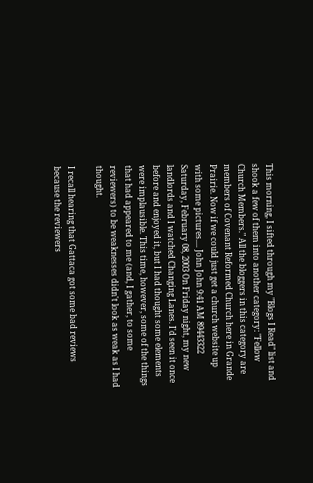This morning, I sifted through my "Blogs I Read" list and shook a few of them into another category: "Fellow Church Members." All the bloggers in this category are members of Covenant Reformed Church here in Grande Prairie. Now if we could just get a church website up with some pictures.... John John 9:41 AM 89443322 Saturday, February 08, 2003 On Friday night, my new landlords and I watched Changing Lanes. I'd seen it once before and enjoyed it, but I had thought some elements were implausible. This time, however, some of the things that had appeared to me (and, I gather, to some reviewers) to be weaknesses didn't look as weak as I had thought.

I recall hearing that Gattaca got some bad reviews because the reviewers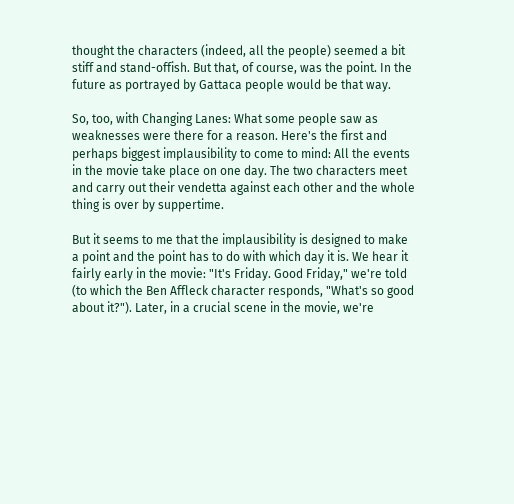thought the characters (indeed, all the people) seemed a bit stiff and stand-offish. But that, of course, was the point. In the future as portrayed by Gattaca people would be that way.

So, too, with Changing Lanes: What some people saw as weaknesses were there for a reason. Here's the first and perhaps biggest implausibility to come to mind: All the events in the movie take place on one day. The two characters meet and carry out their vendetta against each other and the whole thing is over by suppertime.

But it seems to me that the implausibility is designed to make a point and the point has to do with which day it is. We hear it fairly early in the movie: "It's Friday. Good Friday," we're told (to which the Ben Affleck character responds, "What's so good about it?"). Later, in a crucial scene in the movie, we're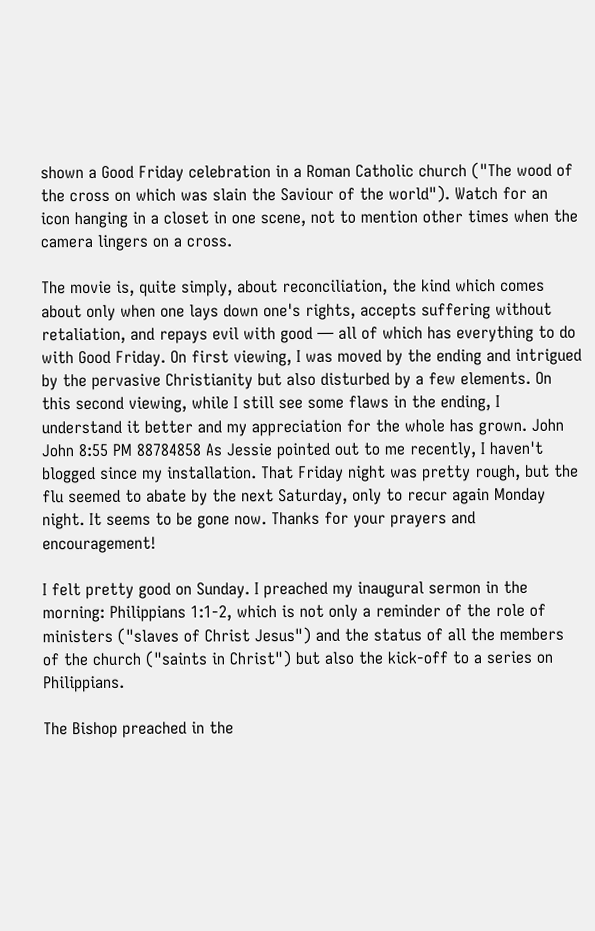shown a Good Friday celebration in a Roman Catholic church ("The wood of the cross on which was slain the Saviour of the world"). Watch for an icon hanging in a closet in one scene, not to mention other times when the camera lingers on a cross.

The movie is, quite simply, about reconciliation, the kind which comes about only when one lays down one's rights, accepts suffering without retaliation, and repays evil with good — all of which has everything to do with Good Friday. On first viewing, I was moved by the ending and intrigued by the pervasive Christianity but also disturbed by a few elements. On this second viewing, while I still see some flaws in the ending, I understand it better and my appreciation for the whole has grown. John John 8:55 PM 88784858 As Jessie pointed out to me recently, I haven't blogged since my installation. That Friday night was pretty rough, but the flu seemed to abate by the next Saturday, only to recur again Monday night. It seems to be gone now. Thanks for your prayers and encouragement!

I felt pretty good on Sunday. I preached my inaugural sermon in the morning: Philippians 1:1-2, which is not only a reminder of the role of ministers ("slaves of Christ Jesus") and the status of all the members of the church ("saints in Christ") but also the kick-off to a series on Philippians.

The Bishop preached in the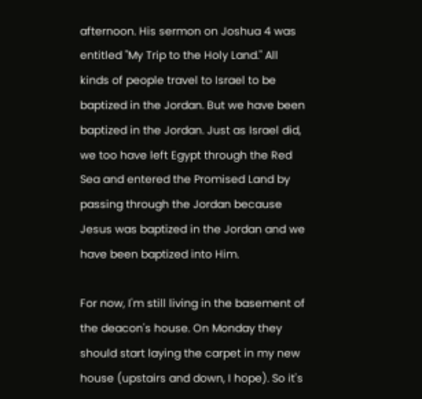afternoon. His sermon on Joshua 4 was entitled "My Trip to the Holy Land." All kinds of people travel to Israel to be baptized in the Jordan. But we have been baptized in the Jordan. Just as Israel did, we too have left Egypt through the Red Sea and entered the Promised Land by passing through the Jordan because Jesus was baptized in the Jordan and we have been baptized into Him.

For now, I'm still living in the basement of the deacon's house. On Monday they should start laying the carpet in my new house (upstairs and down, I hope). So it's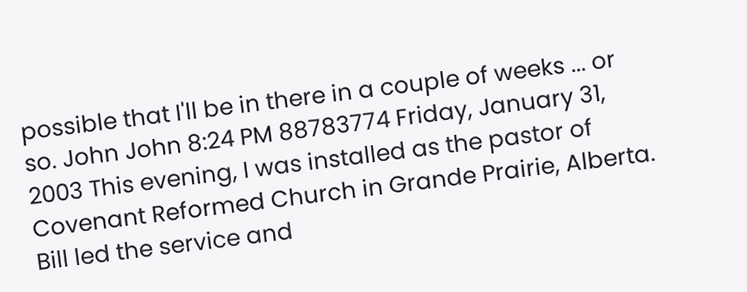possible that I'll be in there in a couple of weeks ... or so. John John 8:24 PM 88783774 Friday, January 31, 2003 This evening, I was installed as the pastor of Covenant Reformed Church in Grande Prairie, Alberta. Bill led the service and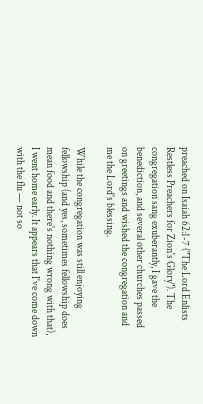preached on Isaiah 62:1-7 ("The Lord Enlists Restless Preachers for Zion's Glory"). The congregation sang exuberantly, I gave the benediction, and several other churches passed on greetings and wished the congregation and me the Lord's blessing.

While the congregation was still enjoying fellowship (and yes, sometimes fellowship does mean food and there's nothing wrong with that), I went home early. It appears that I've come down with the flu — not so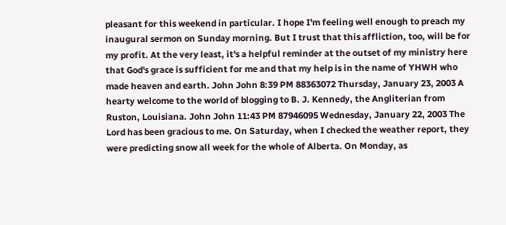pleasant for this weekend in particular. I hope I'm feeling well enough to preach my inaugural sermon on Sunday morning. But I trust that this affliction, too, will be for my profit. At the very least, it's a helpful reminder at the outset of my ministry here that God's grace is sufficient for me and that my help is in the name of YHWH who made heaven and earth. John John 8:39 PM 88363072 Thursday, January 23, 2003 A hearty welcome to the world of blogging to B. J. Kennedy, the Angliterian from Ruston, Louisiana. John John 11:43 PM 87946095 Wednesday, January 22, 2003 The Lord has been gracious to me. On Saturday, when I checked the weather report, they were predicting snow all week for the whole of Alberta. On Monday, as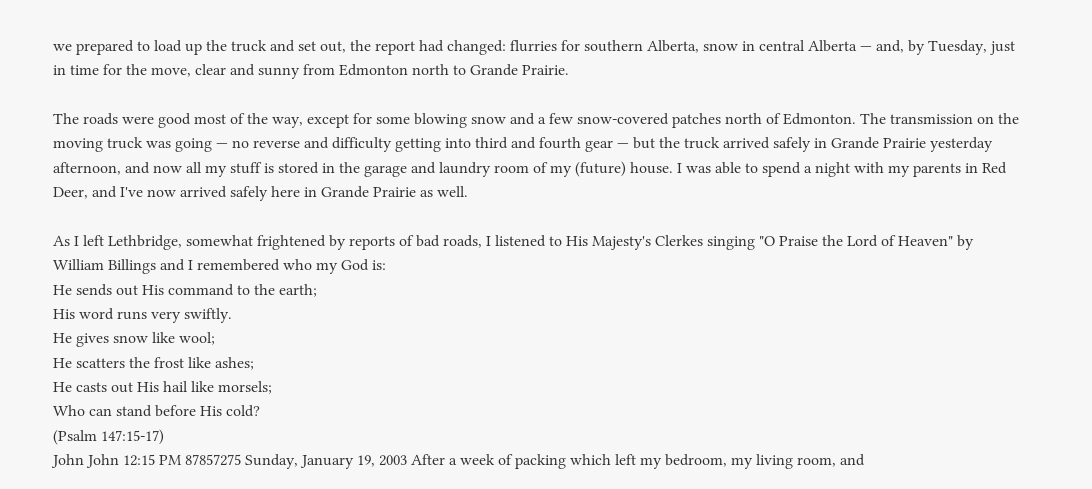we prepared to load up the truck and set out, the report had changed: flurries for southern Alberta, snow in central Alberta — and, by Tuesday, just in time for the move, clear and sunny from Edmonton north to Grande Prairie.

The roads were good most of the way, except for some blowing snow and a few snow-covered patches north of Edmonton. The transmission on the moving truck was going — no reverse and difficulty getting into third and fourth gear — but the truck arrived safely in Grande Prairie yesterday afternoon, and now all my stuff is stored in the garage and laundry room of my (future) house. I was able to spend a night with my parents in Red Deer, and I've now arrived safely here in Grande Prairie as well.

As I left Lethbridge, somewhat frightened by reports of bad roads, I listened to His Majesty's Clerkes singing "O Praise the Lord of Heaven" by William Billings and I remembered who my God is:
He sends out His command to the earth;
His word runs very swiftly.
He gives snow like wool;
He scatters the frost like ashes;
He casts out His hail like morsels;
Who can stand before His cold?
(Psalm 147:15-17)
John John 12:15 PM 87857275 Sunday, January 19, 2003 After a week of packing which left my bedroom, my living room, and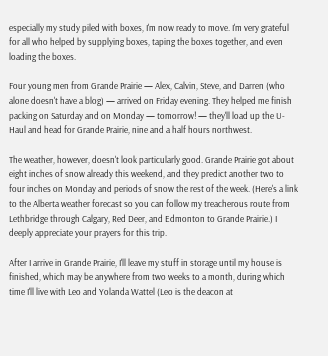especially my study piled with boxes, I'm now ready to move. I'm very grateful for all who helped by supplying boxes, taping the boxes together, and even loading the boxes.

Four young men from Grande Prairie — Alex, Calvin, Steve, and Darren (who alone doesn't have a blog) — arrived on Friday evening. They helped me finish packing on Saturday and on Monday — tomorrow! — they'll load up the U-Haul and head for Grande Prairie, nine and a half hours northwest.

The weather, however, doesn't look particularly good. Grande Prairie got about eight inches of snow already this weekend, and they predict another two to four inches on Monday and periods of snow the rest of the week. (Here's a link to the Alberta weather forecast so you can follow my treacherous route from Lethbridge through Calgary, Red Deer, and Edmonton to Grande Prairie.) I deeply appreciate your prayers for this trip.

After I arrive in Grande Prairie, I'll leave my stuff in storage until my house is finished, which may be anywhere from two weeks to a month, during which time I'll live with Leo and Yolanda Wattel (Leo is the deacon at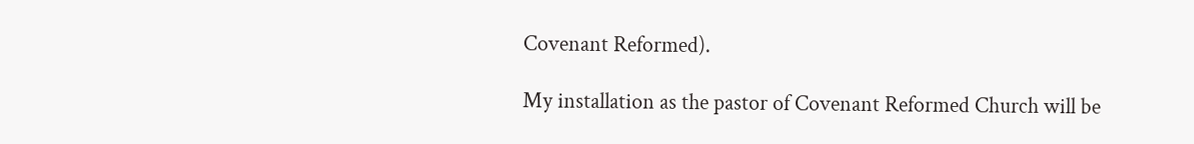Covenant Reformed).

My installation as the pastor of Covenant Reformed Church will be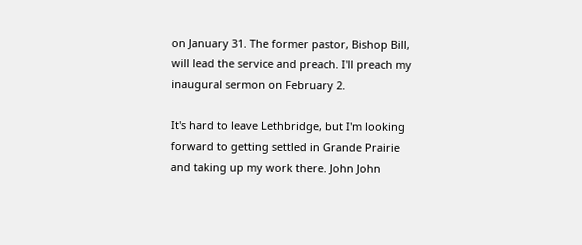on January 31. The former pastor, Bishop Bill, will lead the service and preach. I'll preach my inaugural sermon on February 2.

It's hard to leave Lethbridge, but I'm looking forward to getting settled in Grande Prairie and taking up my work there. John John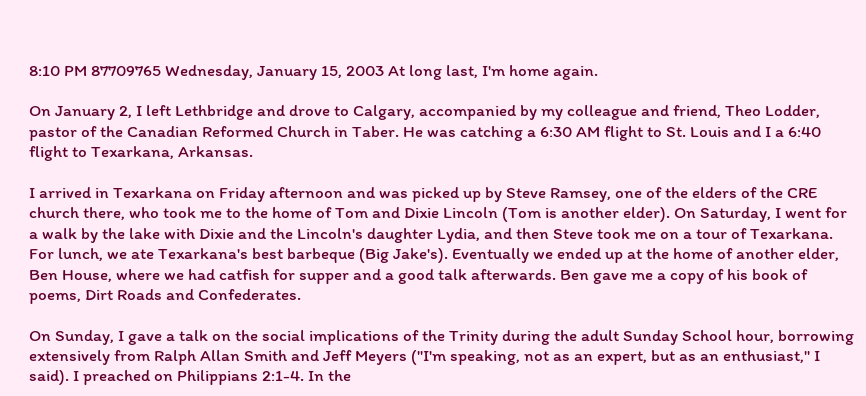8:10 PM 87709765 Wednesday, January 15, 2003 At long last, I'm home again.

On January 2, I left Lethbridge and drove to Calgary, accompanied by my colleague and friend, Theo Lodder, pastor of the Canadian Reformed Church in Taber. He was catching a 6:30 AM flight to St. Louis and I a 6:40 flight to Texarkana, Arkansas.

I arrived in Texarkana on Friday afternoon and was picked up by Steve Ramsey, one of the elders of the CRE church there, who took me to the home of Tom and Dixie Lincoln (Tom is another elder). On Saturday, I went for a walk by the lake with Dixie and the Lincoln's daughter Lydia, and then Steve took me on a tour of Texarkana. For lunch, we ate Texarkana's best barbeque (Big Jake's). Eventually we ended up at the home of another elder, Ben House, where we had catfish for supper and a good talk afterwards. Ben gave me a copy of his book of poems, Dirt Roads and Confederates.

On Sunday, I gave a talk on the social implications of the Trinity during the adult Sunday School hour, borrowing extensively from Ralph Allan Smith and Jeff Meyers ("I'm speaking, not as an expert, but as an enthusiast," I said). I preached on Philippians 2:1-4. In the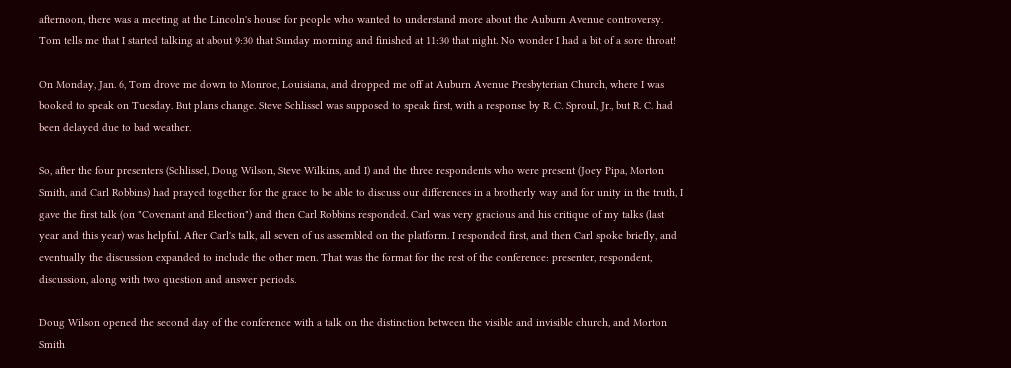afternoon, there was a meeting at the Lincoln's house for people who wanted to understand more about the Auburn Avenue controversy. Tom tells me that I started talking at about 9:30 that Sunday morning and finished at 11:30 that night. No wonder I had a bit of a sore throat!

On Monday, Jan. 6, Tom drove me down to Monroe, Louisiana, and dropped me off at Auburn Avenue Presbyterian Church, where I was booked to speak on Tuesday. But plans change. Steve Schlissel was supposed to speak first, with a response by R. C. Sproul, Jr., but R. C. had been delayed due to bad weather.

So, after the four presenters (Schlissel, Doug Wilson, Steve Wilkins, and I) and the three respondents who were present (Joey Pipa, Morton Smith, and Carl Robbins) had prayed together for the grace to be able to discuss our differences in a brotherly way and for unity in the truth, I gave the first talk (on "Covenant and Election") and then Carl Robbins responded. Carl was very gracious and his critique of my talks (last year and this year) was helpful. After Carl's talk, all seven of us assembled on the platform. I responded first, and then Carl spoke briefly, and eventually the discussion expanded to include the other men. That was the format for the rest of the conference: presenter, respondent, discussion, along with two question and answer periods.

Doug Wilson opened the second day of the conference with a talk on the distinction between the visible and invisible church, and Morton Smith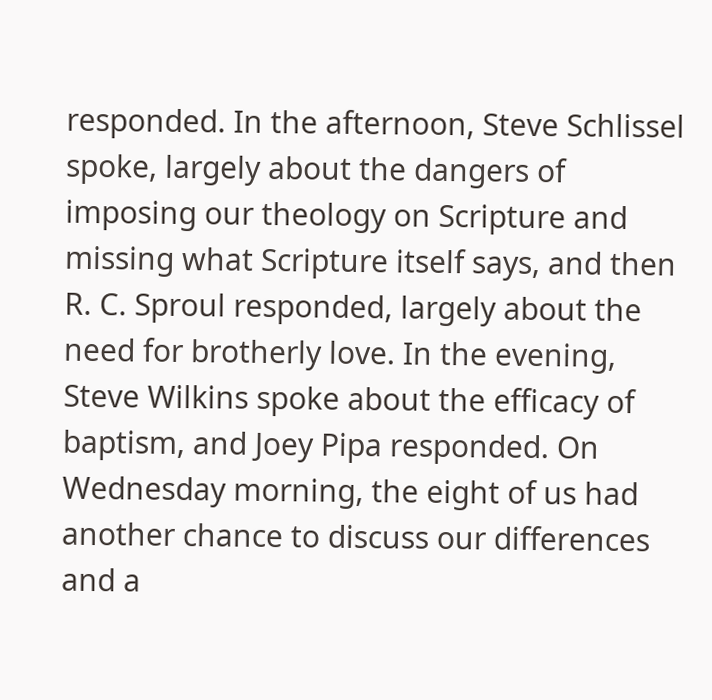responded. In the afternoon, Steve Schlissel spoke, largely about the dangers of imposing our theology on Scripture and missing what Scripture itself says, and then R. C. Sproul responded, largely about the need for brotherly love. In the evening, Steve Wilkins spoke about the efficacy of baptism, and Joey Pipa responded. On Wednesday morning, the eight of us had another chance to discuss our differences and a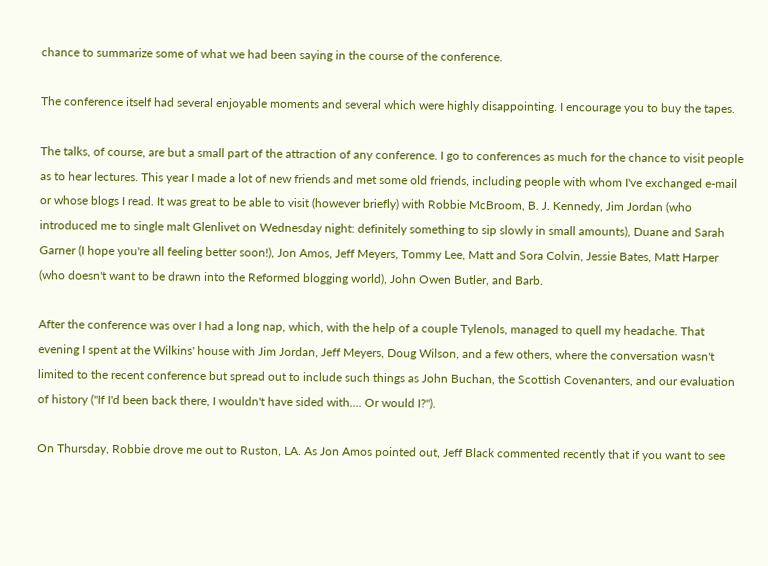chance to summarize some of what we had been saying in the course of the conference.

The conference itself had several enjoyable moments and several which were highly disappointing. I encourage you to buy the tapes.

The talks, of course, are but a small part of the attraction of any conference. I go to conferences as much for the chance to visit people as to hear lectures. This year I made a lot of new friends and met some old friends, including people with whom I've exchanged e-mail or whose blogs I read. It was great to be able to visit (however briefly) with Robbie McBroom, B. J. Kennedy, Jim Jordan (who introduced me to single malt Glenlivet on Wednesday night: definitely something to sip slowly in small amounts), Duane and Sarah Garner (I hope you're all feeling better soon!), Jon Amos, Jeff Meyers, Tommy Lee, Matt and Sora Colvin, Jessie Bates, Matt Harper (who doesn't want to be drawn into the Reformed blogging world), John Owen Butler, and Barb.

After the conference was over I had a long nap, which, with the help of a couple Tylenols, managed to quell my headache. That evening I spent at the Wilkins' house with Jim Jordan, Jeff Meyers, Doug Wilson, and a few others, where the conversation wasn't limited to the recent conference but spread out to include such things as John Buchan, the Scottish Covenanters, and our evaluation of history ("If I'd been back there, I wouldn't have sided with.... Or would I?").

On Thursday, Robbie drove me out to Ruston, LA. As Jon Amos pointed out, Jeff Black commented recently that if you want to see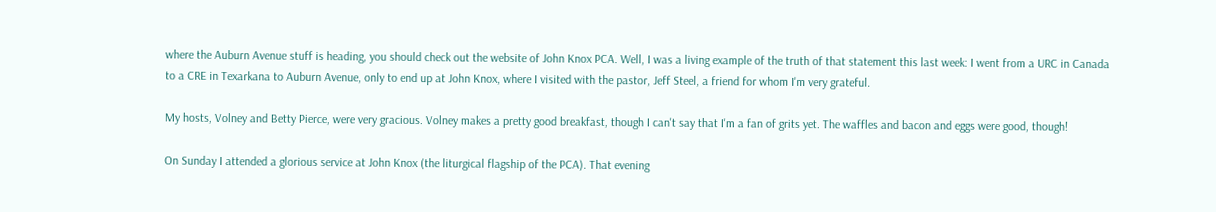where the Auburn Avenue stuff is heading, you should check out the website of John Knox PCA. Well, I was a living example of the truth of that statement this last week: I went from a URC in Canada to a CRE in Texarkana to Auburn Avenue, only to end up at John Knox, where I visited with the pastor, Jeff Steel, a friend for whom I'm very grateful.

My hosts, Volney and Betty Pierce, were very gracious. Volney makes a pretty good breakfast, though I can't say that I'm a fan of grits yet. The waffles and bacon and eggs were good, though!

On Sunday I attended a glorious service at John Knox (the liturgical flagship of the PCA). That evening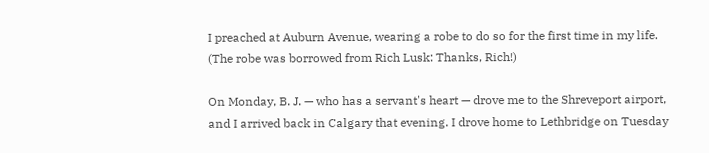I preached at Auburn Avenue, wearing a robe to do so for the first time in my life. (The robe was borrowed from Rich Lusk: Thanks, Rich!)

On Monday, B. J. — who has a servant's heart — drove me to the Shreveport airport, and I arrived back in Calgary that evening. I drove home to Lethbridge on Tuesday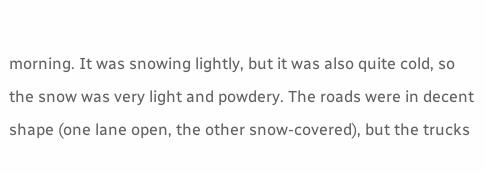morning. It was snowing lightly, but it was also quite cold, so the snow was very light and powdery. The roads were in decent shape (one lane open, the other snow-covered), but the trucks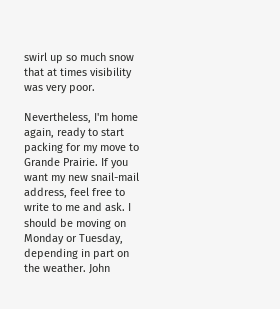swirl up so much snow that at times visibility was very poor.

Nevertheless, I'm home again, ready to start packing for my move to Grande Prairie. If you want my new snail-mail address, feel free to write to me and ask. I should be moving on Monday or Tuesday, depending in part on the weather. John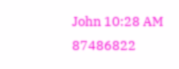John 10:28 AM 87486822